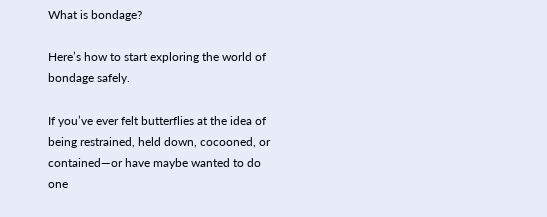What is bondage?

Here’s how to start exploring the world of bondage safely.

If you’ve ever felt butterflies at the idea of being restrained, held down, cocooned, or contained—or have maybe wanted to do one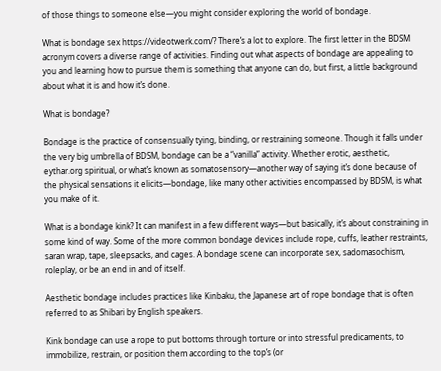of those things to someone else—you might consider exploring the world of bondage.

What is bondage sex https://videotwerk.com/? There’s a lot to explore. The first letter in the BDSM acronym covers a diverse range of activities. Finding out what aspects of bondage are appealing to you and learning how to pursue them is something that anyone can do, but first, a little background about what it is and how it’s done.

What is bondage?

Bondage is the practice of consensually tying, binding, or restraining someone. Though it falls under the very big umbrella of BDSM, bondage can be a “vanilla” activity. Whether erotic, aesthetic, eythar.org spiritual, or what’s known as somatosensory—another way of saying it’s done because of the physical sensations it elicits—bondage, like many other activities encompassed by BDSM, is what you make of it.

What is a bondage kink? It can manifest in a few different ways—but basically, it’s about constraining in some kind of way. Some of the more common bondage devices include rope, cuffs, leather restraints, saran wrap, tape, sleepsacks, and cages. A bondage scene can incorporate sex, sadomasochism, roleplay, or be an end in and of itself.

Aesthetic bondage includes practices like Kinbaku, the Japanese art of rope bondage that is often referred to as Shibari by English speakers.

Kink bondage can use a rope to put bottoms through torture or into stressful predicaments, to immobilize, restrain, or position them according to the top’s (or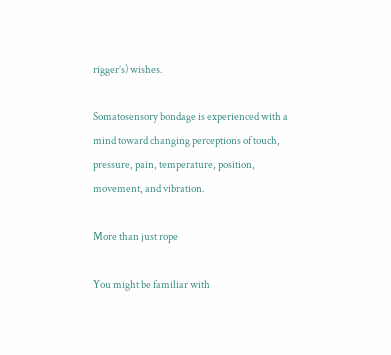rigger’s) wishes.

Somatosensory bondage is experienced with a mind toward changing perceptions of touch, pressure, pain, temperature, position, movement, and vibration.

More than just rope

You might be familiar with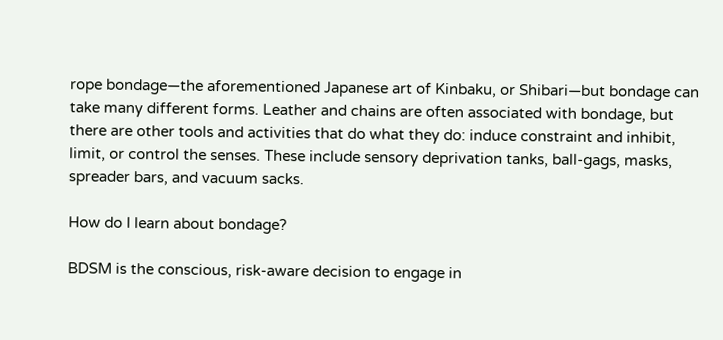rope bondage—the aforementioned Japanese art of Kinbaku, or Shibari—but bondage can take many different forms. Leather and chains are often associated with bondage, but there are other tools and activities that do what they do: induce constraint and inhibit, limit, or control the senses. These include sensory deprivation tanks, ball-gags, masks, spreader bars, and vacuum sacks.

How do I learn about bondage?

BDSM is the conscious, risk-aware decision to engage in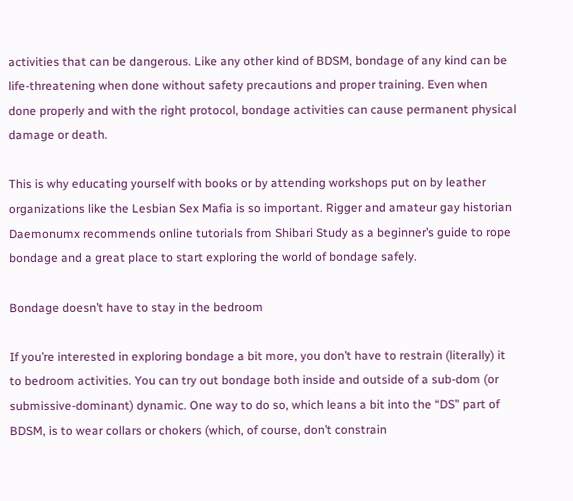activities that can be dangerous. Like any other kind of BDSM, bondage of any kind can be life-threatening when done without safety precautions and proper training. Even when done properly and with the right protocol, bondage activities can cause permanent physical damage or death.

This is why educating yourself with books or by attending workshops put on by leather organizations like the Lesbian Sex Mafia is so important. Rigger and amateur gay historian Daemonumx recommends online tutorials from Shibari Study as a beginner’s guide to rope bondage and a great place to start exploring the world of bondage safely.

Bondage doesn’t have to stay in the bedroom

If you’re interested in exploring bondage a bit more, you don’t have to restrain (literally) it to bedroom activities. You can try out bondage both inside and outside of a sub-dom (or submissive-dominant) dynamic. One way to do so, which leans a bit into the “DS” part of BDSM, is to wear collars or chokers (which, of course, don’t constrain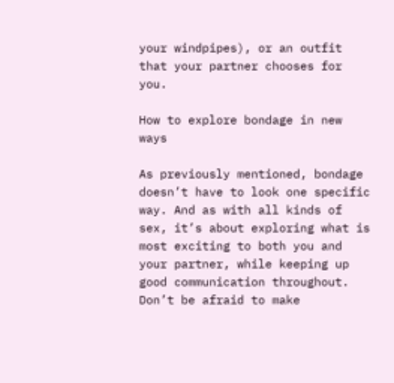your windpipes), or an outfit that your partner chooses for you.

How to explore bondage in new ways

As previously mentioned, bondage doesn’t have to look one specific way. And as with all kinds of sex, it’s about exploring what is most exciting to both you and your partner, while keeping up good communication throughout. Don’t be afraid to make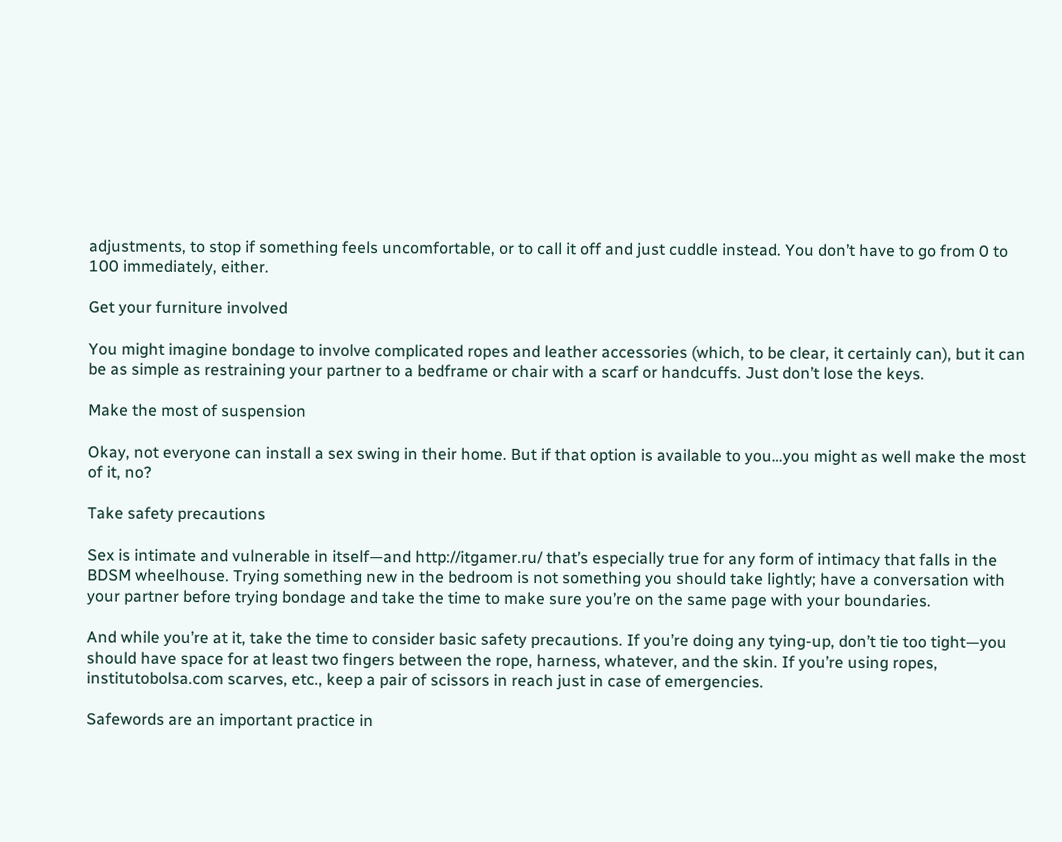adjustments, to stop if something feels uncomfortable, or to call it off and just cuddle instead. You don’t have to go from 0 to 100 immediately, either.

Get your furniture involved

You might imagine bondage to involve complicated ropes and leather accessories (which, to be clear, it certainly can), but it can be as simple as restraining your partner to a bedframe or chair with a scarf or handcuffs. Just don’t lose the keys.

Make the most of suspension

Okay, not everyone can install a sex swing in their home. But if that option is available to you…you might as well make the most of it, no?

Take safety precautions

Sex is intimate and vulnerable in itself—and http://itgamer.ru/ that’s especially true for any form of intimacy that falls in the BDSM wheelhouse. Trying something new in the bedroom is not something you should take lightly; have a conversation with your partner before trying bondage and take the time to make sure you’re on the same page with your boundaries.

And while you’re at it, take the time to consider basic safety precautions. If you’re doing any tying-up, don’t tie too tight—you should have space for at least two fingers between the rope, harness, whatever, and the skin. If you’re using ropes, institutobolsa.com scarves, etc., keep a pair of scissors in reach just in case of emergencies.

Safewords are an important practice in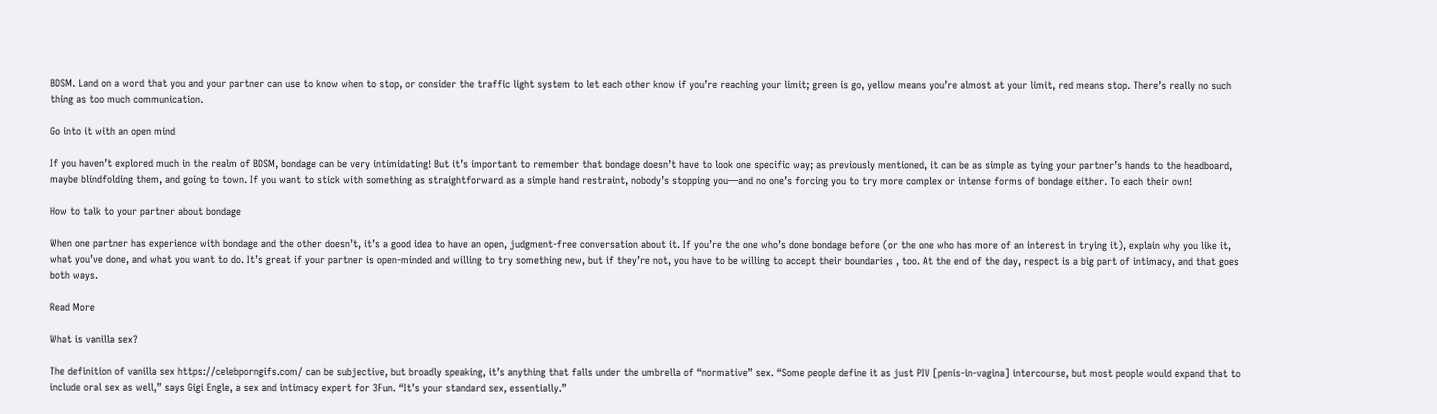BDSM. Land on a word that you and your partner can use to know when to stop, or consider the traffic light system to let each other know if you’re reaching your limit; green is go, yellow means you’re almost at your limit, red means stop. There’s really no such thing as too much communication.

Go into it with an open mind

If you haven’t explored much in the realm of BDSM, bondage can be very intimidating! But it’s important to remember that bondage doesn’t have to look one specific way; as previously mentioned, it can be as simple as tying your partner’s hands to the headboard, maybe blindfolding them, and going to town. If you want to stick with something as straightforward as a simple hand restraint, nobody’s stopping you—and no one’s forcing you to try more complex or intense forms of bondage either. To each their own!

How to talk to your partner about bondage

When one partner has experience with bondage and the other doesn’t, it’s a good idea to have an open, judgment-free conversation about it. If you’re the one who’s done bondage before (or the one who has more of an interest in trying it), explain why you like it, what you’ve done, and what you want to do. It’s great if your partner is open-minded and willing to try something new, but if they’re not, you have to be willing to accept their boundaries , too. At the end of the day, respect is a big part of intimacy, and that goes both ways.

Read More

What is vanilla sex?

The definition of vanilla sex https://celebporngifs.com/ can be subjective, but broadly speaking, it’s anything that falls under the umbrella of “normative” sex. “Some people define it as just PIV [penis-in-vagina] intercourse, but most people would expand that to include oral sex as well,” says Gigi Engle, a sex and intimacy expert for 3Fun. “It’s your standard sex, essentially.”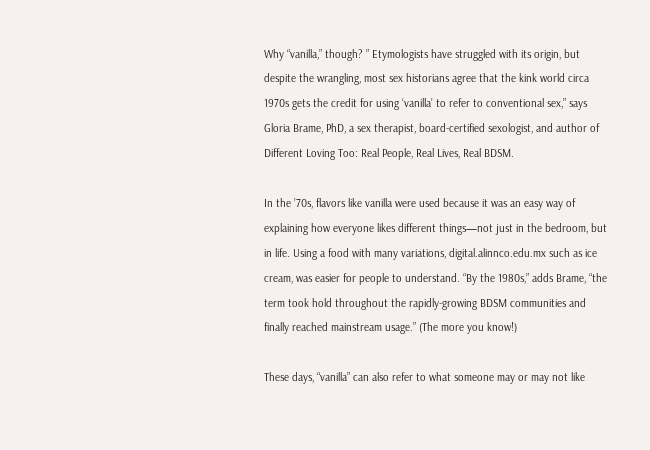Why “vanilla,” though? ” Etymologists have struggled with its origin, but despite the wrangling, most sex historians agree that the kink world circa 1970s gets the credit for using ‘vanilla’ to refer to conventional sex,” says Gloria Brame, PhD, a sex therapist, board-certified sexologist, and author of Different Loving Too: Real People, Real Lives, Real BDSM.

In the ’70s, flavors like vanilla were used because it was an easy way of explaining how everyone likes different things—not just in the bedroom, but in life. Using a food with many variations, digital.alinnco.edu.mx such as ice cream, was easier for people to understand. “By the 1980s,” adds Brame, “the term took hold throughout the rapidly-growing BDSM communities and finally reached mainstream usage.” (The more you know!)

These days, “vanilla” can also refer to what someone may or may not like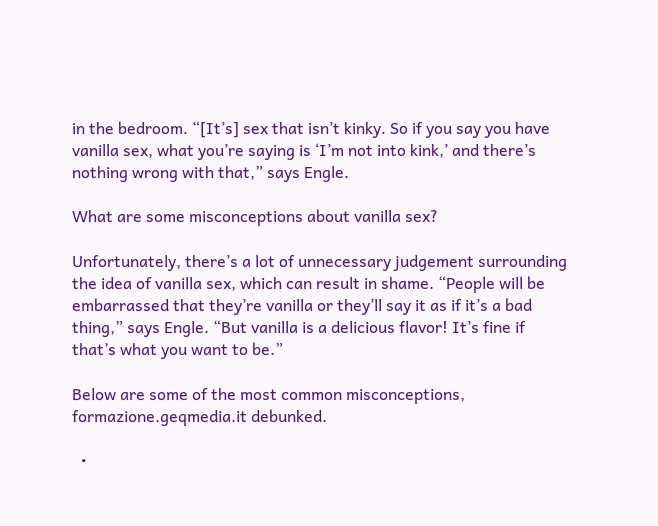in the bedroom. “[It’s] sex that isn’t kinky. So if you say you have vanilla sex, what you’re saying is ‘I’m not into kink,’ and there’s nothing wrong with that,” says Engle.

What are some misconceptions about vanilla sex?

Unfortunately, there’s a lot of unnecessary judgement surrounding the idea of vanilla sex, which can result in shame. “People will be embarrassed that they’re vanilla or they’ll say it as if it’s a bad thing,” says Engle. “But vanilla is a delicious flavor! It’s fine if that’s what you want to be.”

Below are some of the most common misconceptions, formazione.geqmedia.it debunked.

  •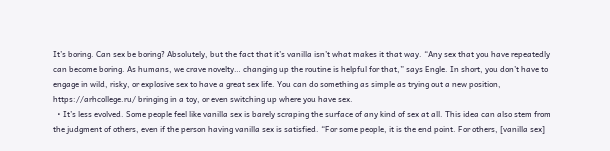It’s boring. Can sex be boring? Absolutely, but the fact that it’s vanilla isn’t what makes it that way. “Any sex that you have repeatedly can become boring. As humans, we crave novelty… changing up the routine is helpful for that,” says Engle. In short, you don’t have to engage in wild, risky, or explosive sex to have a great sex life. You can do something as simple as trying out a new position, https://arhcollege.ru/ bringing in a toy, or even switching up where you have sex.
  • It’s less evolved. Some people feel like vanilla sex is barely scraping the surface of any kind of sex at all. This idea can also stem from the judgment of others, even if the person having vanilla sex is satisfied. “For some people, it is the end point. For others, [vanilla sex]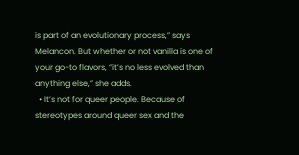is part of an evolutionary process,” says Melancon. But whether or not vanilla is one of your go-to flavors, “it’s no less evolved than anything else,” she adds.
  • It’s not for queer people. Because of stereotypes around queer sex and the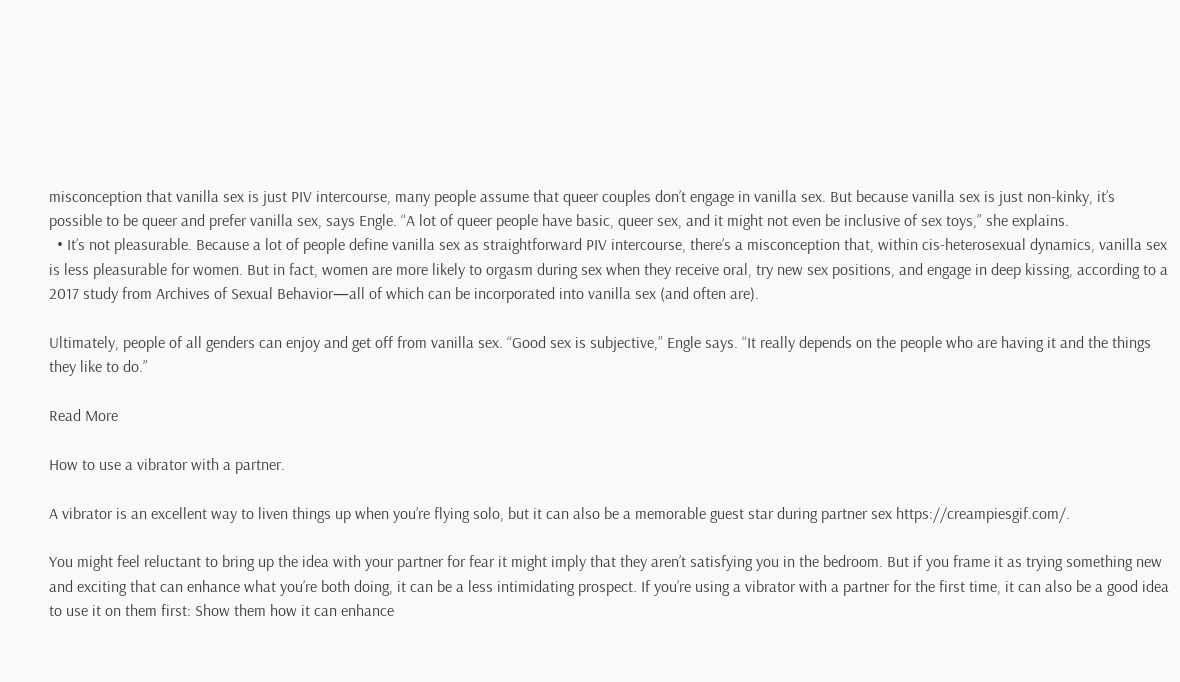misconception that vanilla sex is just PIV intercourse, many people assume that queer couples don’t engage in vanilla sex. But because vanilla sex is just non-kinky, it’s possible to be queer and prefer vanilla sex, says Engle. “A lot of queer people have basic, queer sex, and it might not even be inclusive of sex toys,” she explains.
  • It’s not pleasurable. Because a lot of people define vanilla sex as straightforward PIV intercourse, there’s a misconception that, within cis-heterosexual dynamics, vanilla sex is less pleasurable for women. But in fact, women are more likely to orgasm during sex when they receive oral, try new sex positions, and engage in deep kissing, according to a 2017 study from Archives of Sexual Behavior—all of which can be incorporated into vanilla sex (and often are).

Ultimately, people of all genders can enjoy and get off from vanilla sex. “Good sex is subjective,” Engle says. “It really depends on the people who are having it and the things they like to do.”

Read More

How to use a vibrator with a partner.

A vibrator is an excellent way to liven things up when you’re flying solo, but it can also be a memorable guest star during partner sex https://creampiesgif.com/.

You might feel reluctant to bring up the idea with your partner for fear it might imply that they aren’t satisfying you in the bedroom. But if you frame it as trying something new and exciting that can enhance what you’re both doing, it can be a less intimidating prospect. If you’re using a vibrator with a partner for the first time, it can also be a good idea to use it on them first: Show them how it can enhance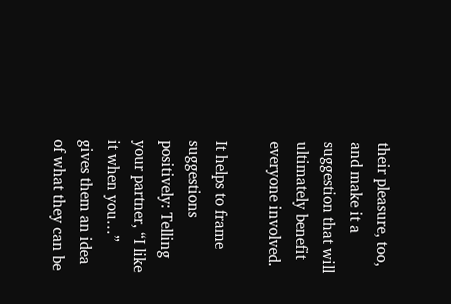their pleasure, too, and make it a suggestion that will ultimately benefit everyone involved.

It helps to frame suggestions positively: Telling your partner, “I like it when you…” gives them an idea of what they can be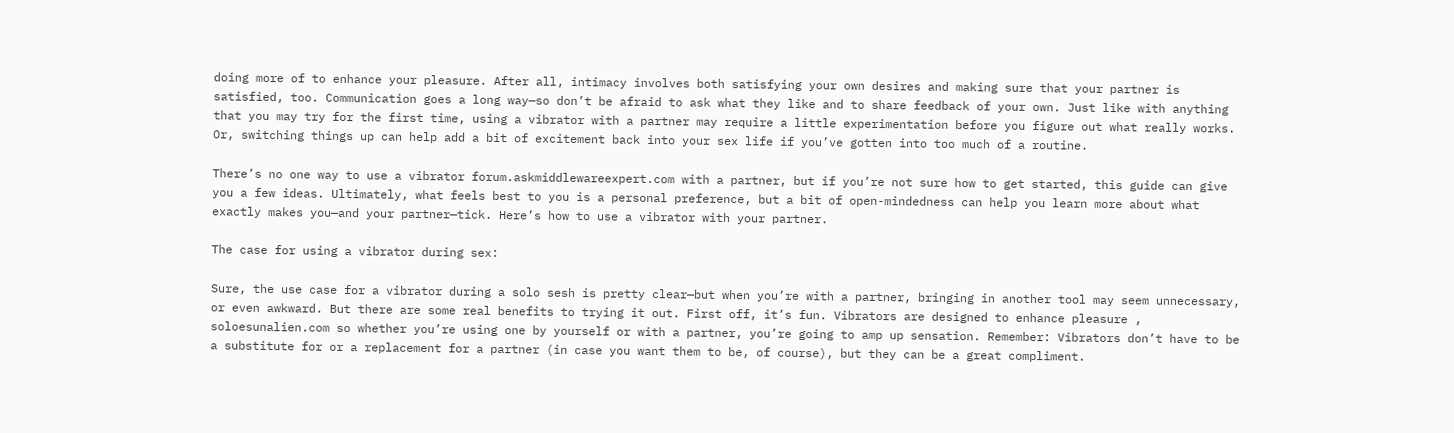doing more of to enhance your pleasure. After all, intimacy involves both satisfying your own desires and making sure that your partner is satisfied, too. Communication goes a long way—so don’t be afraid to ask what they like and to share feedback of your own. Just like with anything that you may try for the first time, using a vibrator with a partner may require a little experimentation before you figure out what really works. Or, switching things up can help add a bit of excitement back into your sex life if you’ve gotten into too much of a routine.

There’s no one way to use a vibrator forum.askmiddlewareexpert.com with a partner, but if you’re not sure how to get started, this guide can give you a few ideas. Ultimately, what feels best to you is a personal preference, but a bit of open-mindedness can help you learn more about what exactly makes you—and your partner—tick. Here’s how to use a vibrator with your partner.

The case for using a vibrator during sex:

Sure, the use case for a vibrator during a solo sesh is pretty clear—but when you’re with a partner, bringing in another tool may seem unnecessary, or even awkward. But there are some real benefits to trying it out. First off, it’s fun. Vibrators are designed to enhance pleasure , soloesunalien.com so whether you’re using one by yourself or with a partner, you’re going to amp up sensation. Remember: Vibrators don’t have to be a substitute for or a replacement for a partner (in case you want them to be, of course), but they can be a great compliment.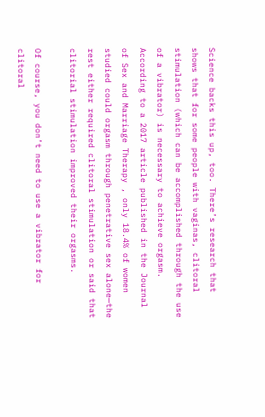Science backs this up, too. There’s research that shows that for some people with vaginas, clitoral stimulation (which can be accomplished through the use of a vibrator) is necessary to achieve orgasm. According to a 2017 article published in the Journal of Sex and Marriage Therapy , only 18.4% of women studied could orgasm through penetrative sex alone—the rest either required clitoral stimulation or said that clitorial stimulation improved their orgasms.

Of course, you don’t need to use a vibrator for clitoral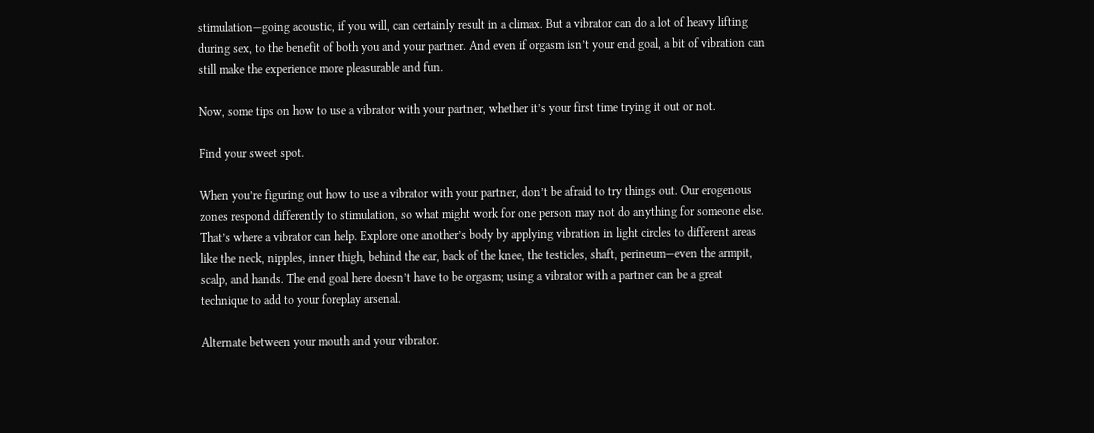stimulation—going acoustic, if you will, can certainly result in a climax. But a vibrator can do a lot of heavy lifting during sex, to the benefit of both you and your partner. And even if orgasm isn’t your end goal, a bit of vibration can still make the experience more pleasurable and fun.

Now, some tips on how to use a vibrator with your partner, whether it’s your first time trying it out or not.

Find your sweet spot.

When you’re figuring out how to use a vibrator with your partner, don’t be afraid to try things out. Our erogenous zones respond differently to stimulation, so what might work for one person may not do anything for someone else. That’s where a vibrator can help. Explore one another’s body by applying vibration in light circles to different areas like the neck, nipples, inner thigh, behind the ear, back of the knee, the testicles, shaft, perineum—even the armpit, scalp, and hands. The end goal here doesn’t have to be orgasm; using a vibrator with a partner can be a great technique to add to your foreplay arsenal.

Alternate between your mouth and your vibrator.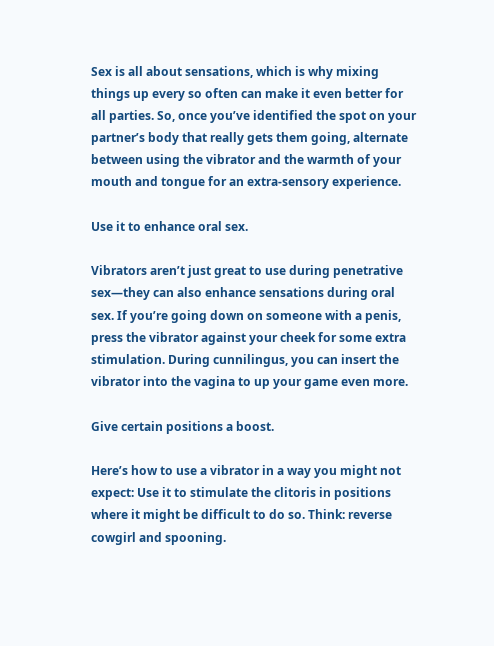Sex is all about sensations, which is why mixing things up every so often can make it even better for all parties. So, once you’ve identified the spot on your partner’s body that really gets them going, alternate between using the vibrator and the warmth of your mouth and tongue for an extra-sensory experience.

Use it to enhance oral sex.

Vibrators aren’t just great to use during penetrative sex—they can also enhance sensations during oral sex. If you’re going down on someone with a penis, press the vibrator against your cheek for some extra stimulation. During cunnilingus, you can insert the vibrator into the vagina to up your game even more.

Give certain positions a boost.

Here’s how to use a vibrator in a way you might not expect: Use it to stimulate the clitoris in positions where it might be difficult to do so. Think: reverse cowgirl and spooning.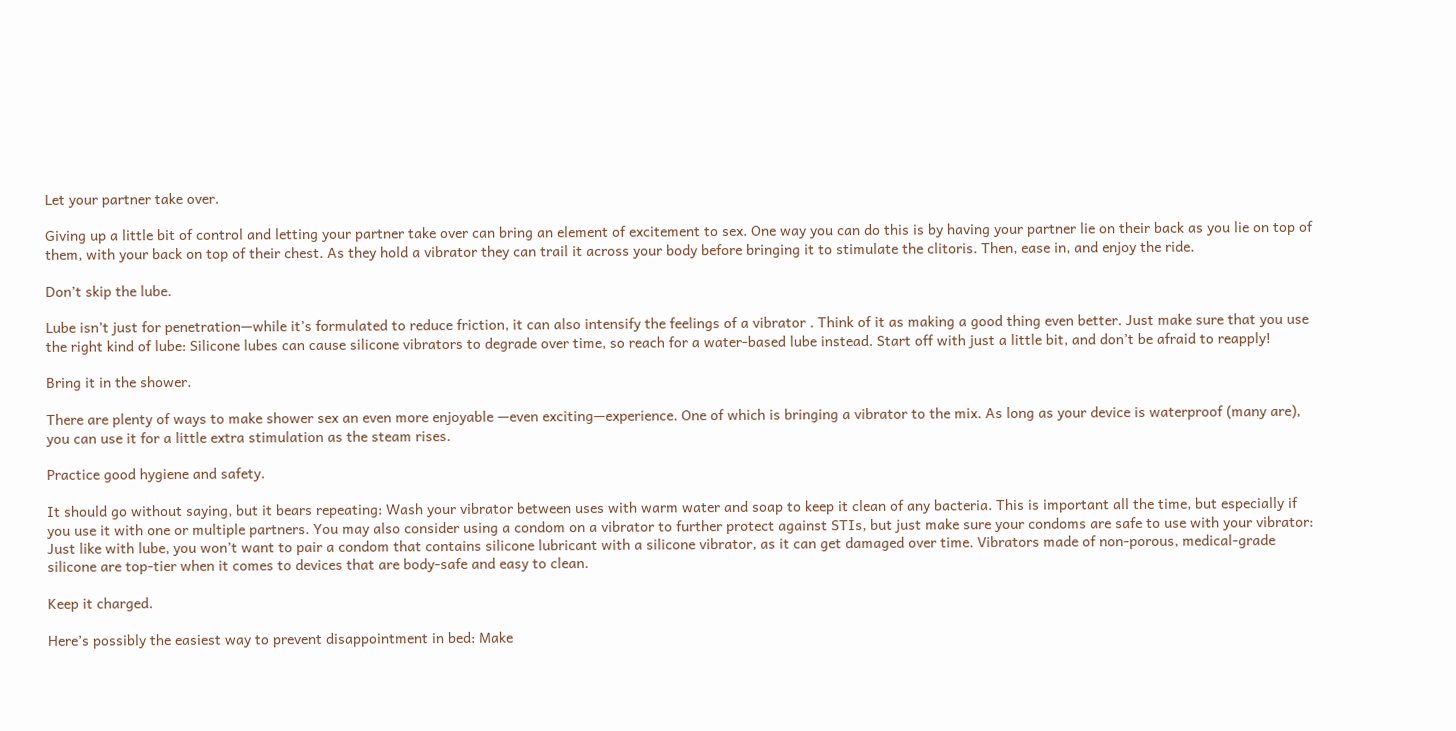Let your partner take over.

Giving up a little bit of control and letting your partner take over can bring an element of excitement to sex. One way you can do this is by having your partner lie on their back as you lie on top of them, with your back on top of their chest. As they hold a vibrator they can trail it across your body before bringing it to stimulate the clitoris. Then, ease in, and enjoy the ride.

Don’t skip the lube.

Lube isn’t just for penetration—while it’s formulated to reduce friction, it can also intensify the feelings of a vibrator . Think of it as making a good thing even better. Just make sure that you use the right kind of lube: Silicone lubes can cause silicone vibrators to degrade over time, so reach for a water-based lube instead. Start off with just a little bit, and don’t be afraid to reapply!

Bring it in the shower.

There are plenty of ways to make shower sex an even more enjoyable —even exciting—experience. One of which is bringing a vibrator to the mix. As long as your device is waterproof (many are), you can use it for a little extra stimulation as the steam rises.

Practice good hygiene and safety.

It should go without saying, but it bears repeating: Wash your vibrator between uses with warm water and soap to keep it clean of any bacteria. This is important all the time, but especially if you use it with one or multiple partners. You may also consider using a condom on a vibrator to further protect against STIs, but just make sure your condoms are safe to use with your vibrator: Just like with lube, you won’t want to pair a condom that contains silicone lubricant with a silicone vibrator, as it can get damaged over time. Vibrators made of non-porous, medical-grade silicone are top-tier when it comes to devices that are body-safe and easy to clean.

Keep it charged.

Here’s possibly the easiest way to prevent disappointment in bed: Make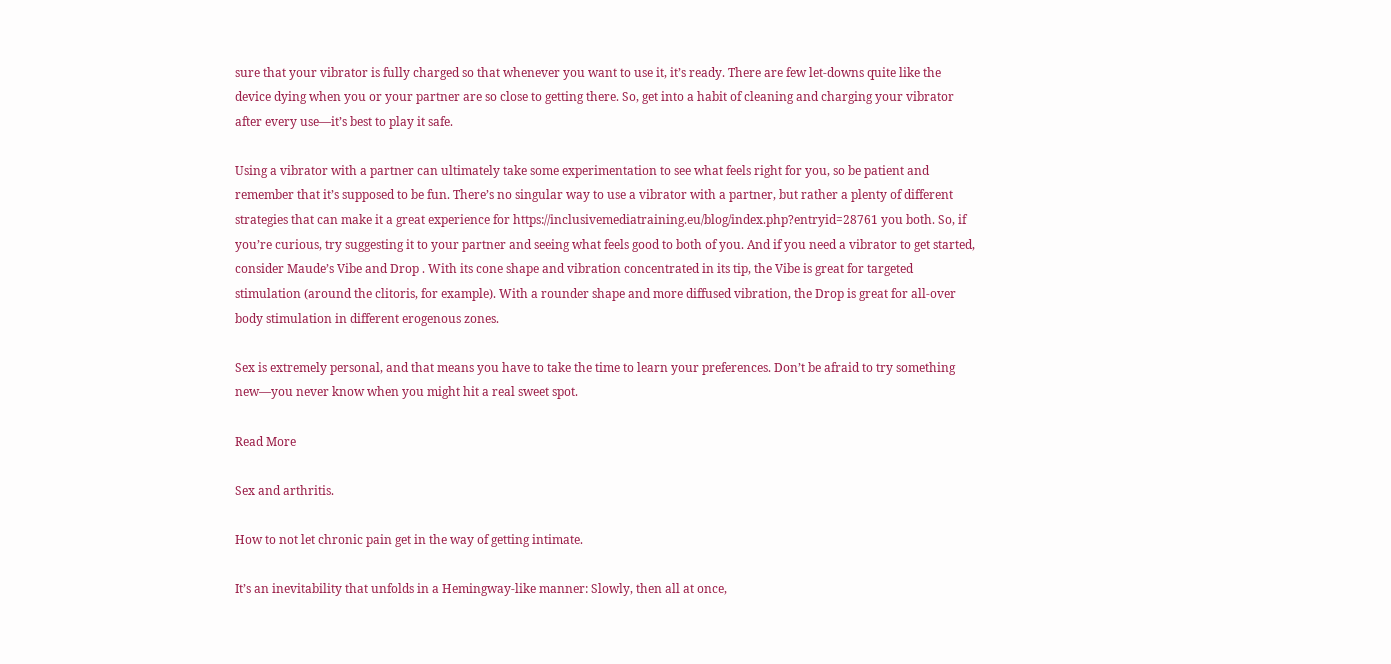sure that your vibrator is fully charged so that whenever you want to use it, it’s ready. There are few let-downs quite like the device dying when you or your partner are so close to getting there. So, get into a habit of cleaning and charging your vibrator after every use—it’s best to play it safe.

Using a vibrator with a partner can ultimately take some experimentation to see what feels right for you, so be patient and remember that it’s supposed to be fun. There’s no singular way to use a vibrator with a partner, but rather a plenty of different strategies that can make it a great experience for https://inclusivemediatraining.eu/blog/index.php?entryid=28761 you both. So, if you’re curious, try suggesting it to your partner and seeing what feels good to both of you. And if you need a vibrator to get started, consider Maude’s Vibe and Drop . With its cone shape and vibration concentrated in its tip, the Vibe is great for targeted stimulation (around the clitoris, for example). With a rounder shape and more diffused vibration, the Drop is great for all-over body stimulation in different erogenous zones.

Sex is extremely personal, and that means you have to take the time to learn your preferences. Don’t be afraid to try something new—you never know when you might hit a real sweet spot.

Read More

Sex and arthritis.

How to not let chronic pain get in the way of getting intimate.

It’s an inevitability that unfolds in a Hemingway-like manner: Slowly, then all at once,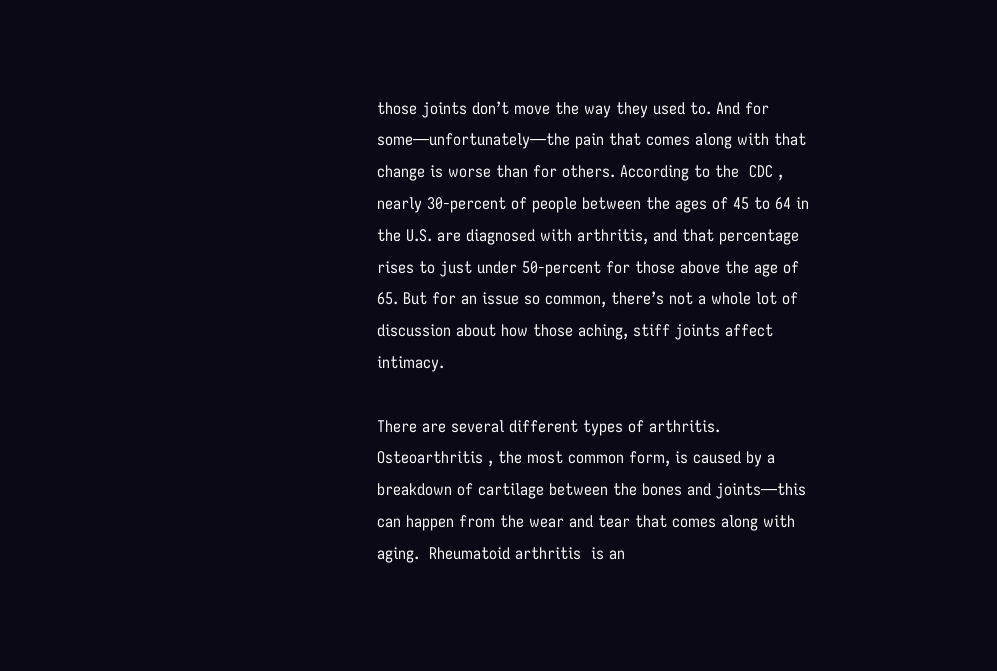those joints don’t move the way they used to. And for some—unfortunately—the pain that comes along with that change is worse than for others. According to the  CDC , nearly 30-percent of people between the ages of 45 to 64 in the U.S. are diagnosed with arthritis, and that percentage rises to just under 50-percent for those above the age of 65. But for an issue so common, there’s not a whole lot of discussion about how those aching, stiff joints affect intimacy.

There are several different types of arthritis.  Osteoarthritis , the most common form, is caused by a breakdown of cartilage between the bones and joints—this can happen from the wear and tear that comes along with aging.  Rheumatoid arthritis  is an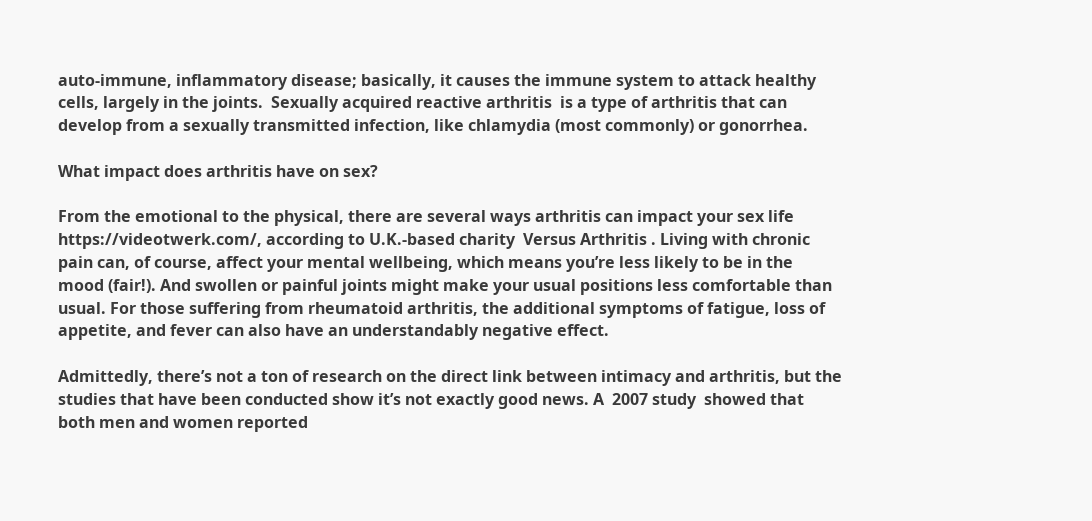auto-immune, inflammatory disease; basically, it causes the immune system to attack healthy cells, largely in the joints.  Sexually acquired reactive arthritis  is a type of arthritis that can develop from a sexually transmitted infection, like chlamydia (most commonly) or gonorrhea.

What impact does arthritis have on sex?

From the emotional to the physical, there are several ways arthritis can impact your sex life https://videotwerk.com/, according to U.K.-based charity  Versus Arthritis . Living with chronic pain can, of course, affect your mental wellbeing, which means you’re less likely to be in the mood (fair!). And swollen or painful joints might make your usual positions less comfortable than usual. For those suffering from rheumatoid arthritis, the additional symptoms of fatigue, loss of appetite, and fever can also have an understandably negative effect.

Admittedly, there’s not a ton of research on the direct link between intimacy and arthritis, but the studies that have been conducted show it’s not exactly good news. A  2007 study  showed that both men and women reported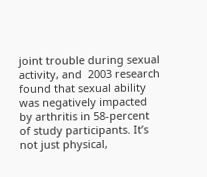joint trouble during sexual activity, and  2003 research  found that sexual ability was negatively impacted by arthritis in 58-percent of study participants. It’s not just physical,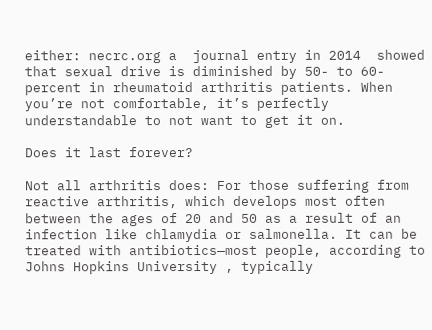either: necrc.org a  journal entry in 2014  showed that sexual drive is diminished by 50- to 60-percent in rheumatoid arthritis patients. When you’re not comfortable, it’s perfectly understandable to not want to get it on.

Does it last forever?

Not all arthritis does: For those suffering from reactive arthritis, which develops most often between the ages of 20 and 50 as a result of an infection like chlamydia or salmonella. It can be treated with antibiotics—most people, according to  Johns Hopkins University , typically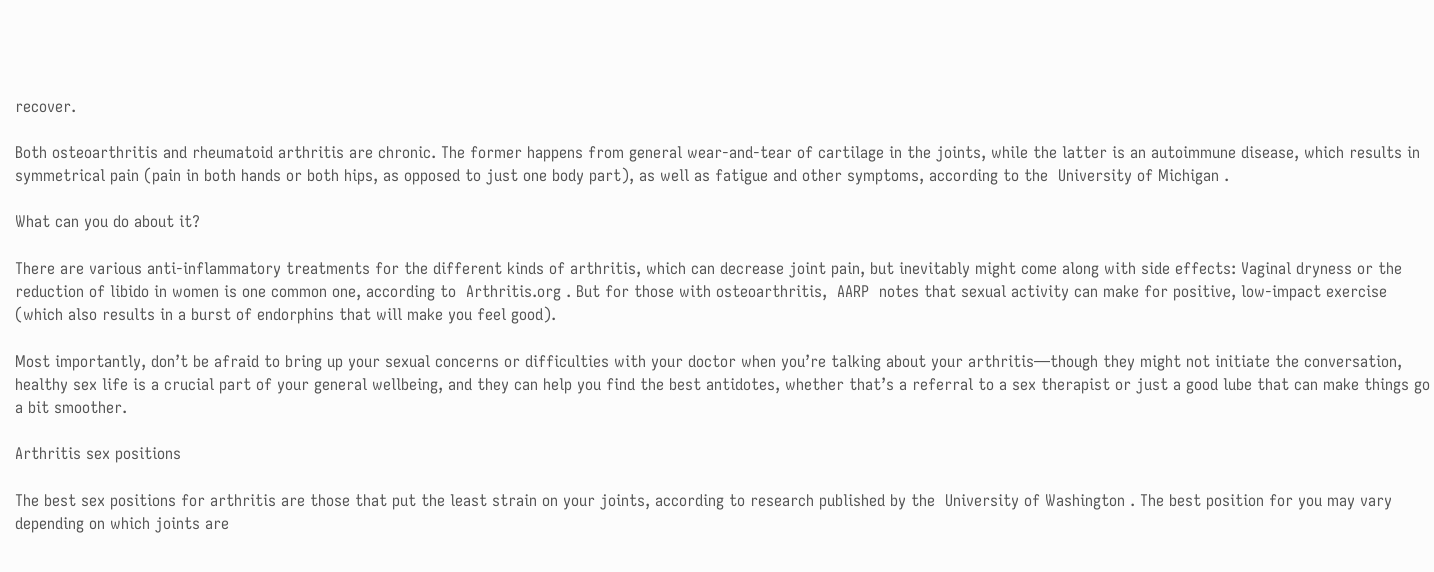recover.

Both osteoarthritis and rheumatoid arthritis are chronic. The former happens from general wear-and-tear of cartilage in the joints, while the latter is an autoimmune disease, which results in symmetrical pain (pain in both hands or both hips, as opposed to just one body part), as well as fatigue and other symptoms, according to the  University of Michigan .

What can you do about it?

There are various anti-inflammatory treatments for the different kinds of arthritis, which can decrease joint pain, but inevitably might come along with side effects: Vaginal dryness or the reduction of libido in women is one common one, according to  Arthritis.org . But for those with osteoarthritis,  AARP  notes that sexual activity can make for positive, low-impact exercise (which also results in a burst of endorphins that will make you feel good).

Most importantly, don’t be afraid to bring up your sexual concerns or difficulties with your doctor when you’re talking about your arthritis—though they might not initiate the conversation, healthy sex life is a crucial part of your general wellbeing, and they can help you find the best antidotes, whether that’s a referral to a sex therapist or just a good lube that can make things go a bit smoother.

Arthritis sex positions

The best sex positions for arthritis are those that put the least strain on your joints, according to research published by the  University of Washington . The best position for you may vary depending on which joints are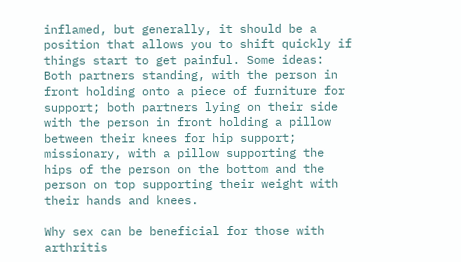inflamed, but generally, it should be a position that allows you to shift quickly if things start to get painful. Some ideas: Both partners standing, with the person in front holding onto a piece of furniture for support; both partners lying on their side with the person in front holding a pillow between their knees for hip support; missionary, with a pillow supporting the hips of the person on the bottom and the person on top supporting their weight with their hands and knees.

Why sex can be beneficial for those with arthritis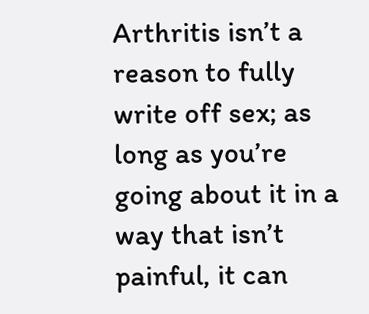Arthritis isn’t a reason to fully write off sex; as long as you’re going about it in a way that isn’t painful, it can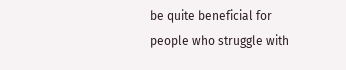be quite beneficial for people who struggle with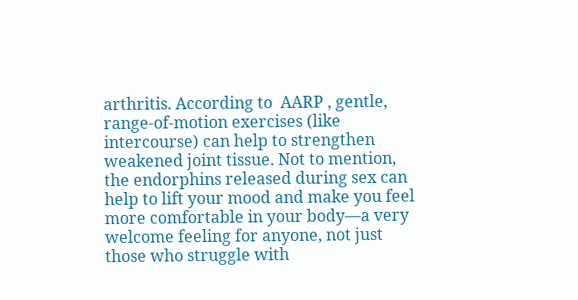arthritis. According to  AARP , gentle, range-of-motion exercises (like intercourse) can help to strengthen weakened joint tissue. Not to mention, the endorphins released during sex can help to lift your mood and make you feel more comfortable in your body—a very welcome feeling for anyone, not just those who struggle with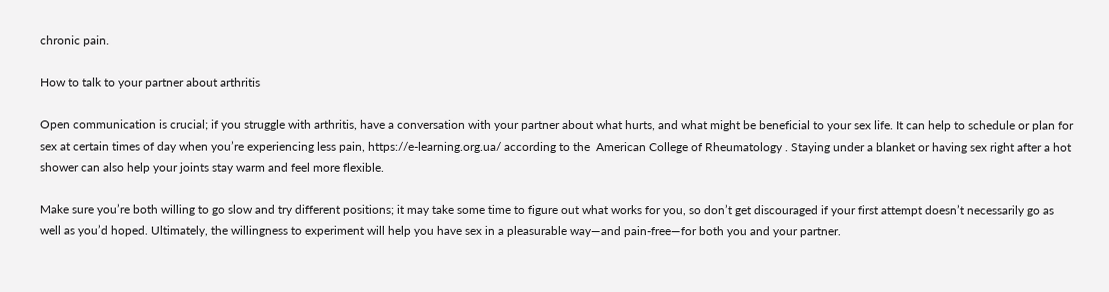chronic pain.

How to talk to your partner about arthritis

Open communication is crucial; if you struggle with arthritis, have a conversation with your partner about what hurts, and what might be beneficial to your sex life. It can help to schedule or plan for sex at certain times of day when you’re experiencing less pain, https://e-learning.org.ua/ according to the  American College of Rheumatology . Staying under a blanket or having sex right after a hot shower can also help your joints stay warm and feel more flexible.

Make sure you’re both willing to go slow and try different positions; it may take some time to figure out what works for you, so don’t get discouraged if your first attempt doesn’t necessarily go as well as you’d hoped. Ultimately, the willingness to experiment will help you have sex in a pleasurable way—and pain-free—for both you and your partner.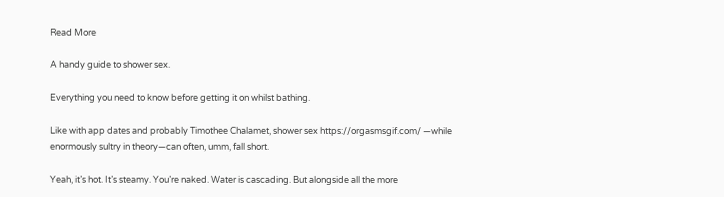Read More

A handy guide to shower sex.

Everything you need to know before getting it on whilst bathing.

Like with app dates and probably Timothee Chalamet, shower sex https://orgasmsgif.com/ —while enormously sultry in theory—can often, umm, fall short.

Yeah, it’s hot. It’s steamy. You’re naked. Water is cascading. But alongside all the more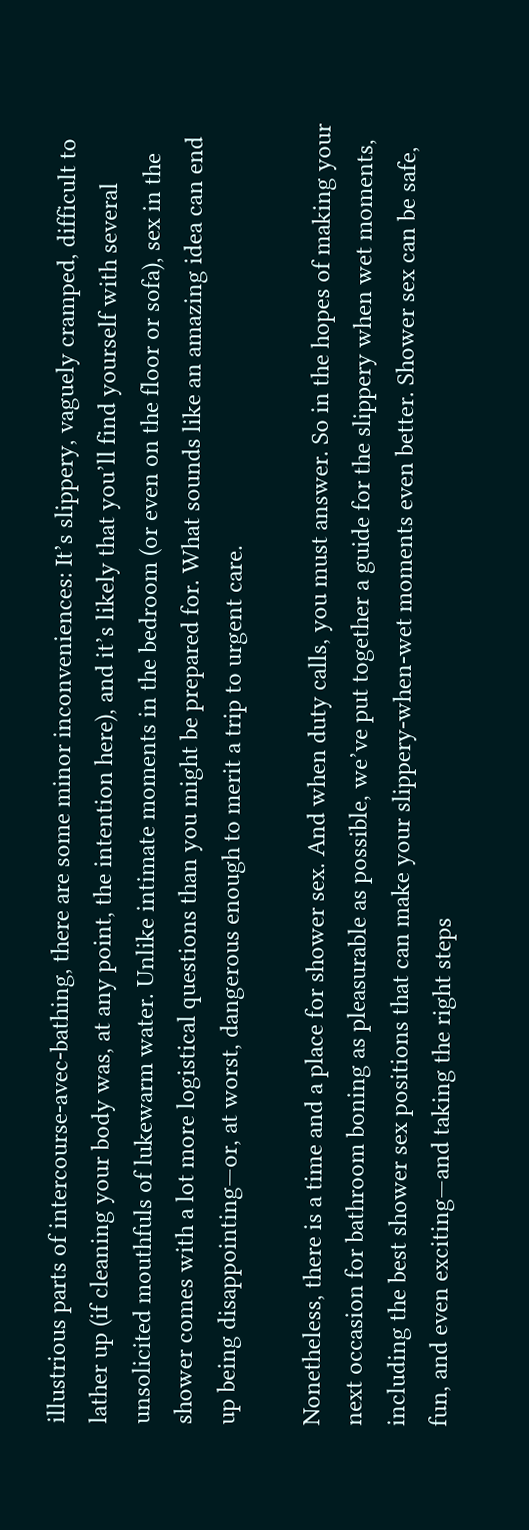illustrious parts of intercourse-avec-bathing, there are some minor inconveniences: It’s slippery, vaguely cramped, difficult to lather up (if cleaning your body was, at any point, the intention here), and it’s likely that you’ll find yourself with several unsolicited mouthfuls of lukewarm water. Unlike intimate moments in the bedroom (or even on the floor or sofa), sex in the shower comes with a lot more logistical questions than you might be prepared for. What sounds like an amazing idea can end up being disappointing—or, at worst, dangerous enough to merit a trip to urgent care.

Nonetheless, there is a time and a place for shower sex. And when duty calls, you must answer. So in the hopes of making your next occasion for bathroom boning as pleasurable as possible, we’ve put together a guide for the slippery when wet moments, including the best shower sex positions that can make your slippery-when-wet moments even better. Shower sex can be safe, fun, and even exciting—and taking the right steps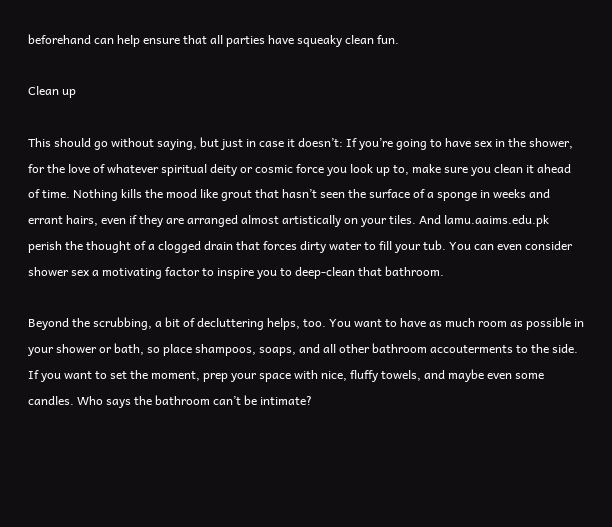beforehand can help ensure that all parties have squeaky clean fun.

Clean up

This should go without saying, but just in case it doesn’t: If you’re going to have sex in the shower, for the love of whatever spiritual deity or cosmic force you look up to, make sure you clean it ahead of time. Nothing kills the mood like grout that hasn’t seen the surface of a sponge in weeks and errant hairs, even if they are arranged almost artistically on your tiles. And lamu.aaims.edu.pk perish the thought of a clogged drain that forces dirty water to fill your tub. You can even consider shower sex a motivating factor to inspire you to deep-clean that bathroom.

Beyond the scrubbing, a bit of decluttering helps, too. You want to have as much room as possible in your shower or bath, so place shampoos, soaps, and all other bathroom accouterments to the side. If you want to set the moment, prep your space with nice, fluffy towels, and maybe even some candles. Who says the bathroom can’t be intimate?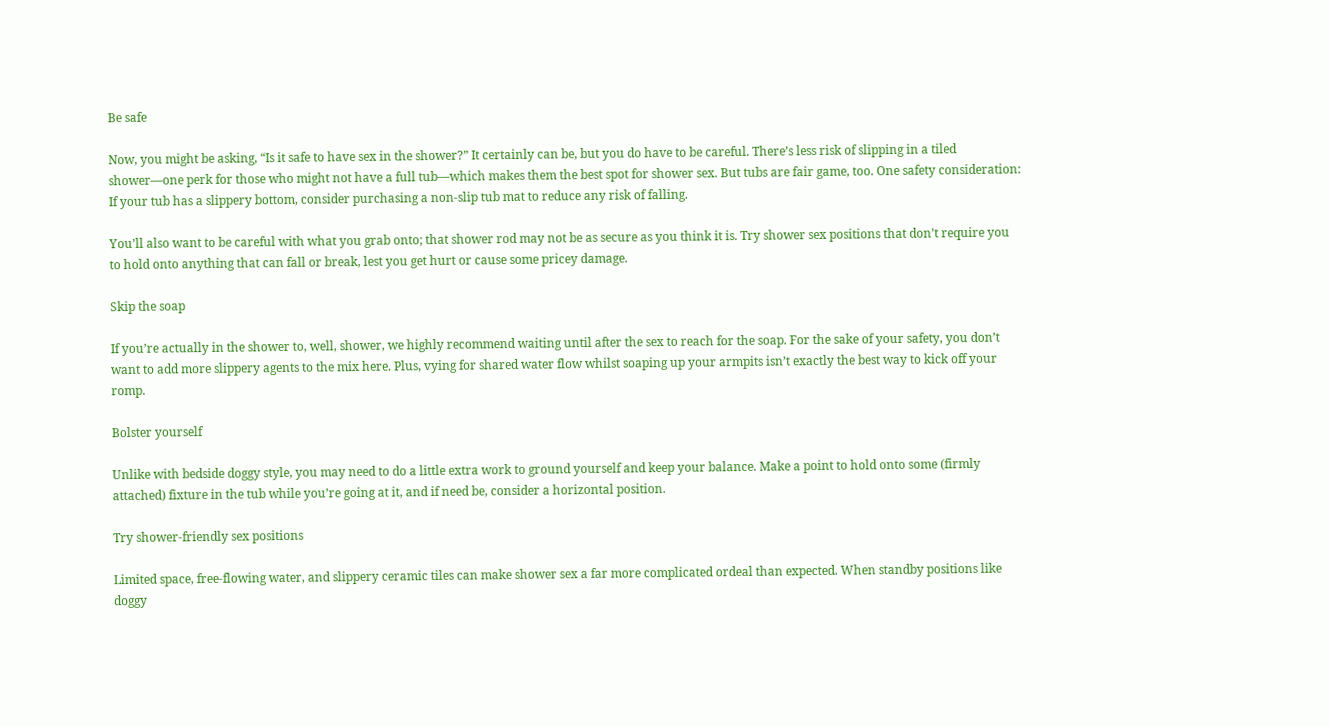Be safe

Now, you might be asking, “Is it safe to have sex in the shower?” It certainly can be, but you do have to be careful. There’s less risk of slipping in a tiled shower—one perk for those who might not have a full tub—which makes them the best spot for shower sex. But tubs are fair game, too. One safety consideration: If your tub has a slippery bottom, consider purchasing a non-slip tub mat to reduce any risk of falling.

You’ll also want to be careful with what you grab onto; that shower rod may not be as secure as you think it is. Try shower sex positions that don’t require you to hold onto anything that can fall or break, lest you get hurt or cause some pricey damage.

Skip the soap

If you’re actually in the shower to, well, shower, we highly recommend waiting until after the sex to reach for the soap. For the sake of your safety, you don’t want to add more slippery agents to the mix here. Plus, vying for shared water flow whilst soaping up your armpits isn’t exactly the best way to kick off your romp.

Bolster yourself

Unlike with bedside doggy style, you may need to do a little extra work to ground yourself and keep your balance. Make a point to hold onto some (firmly attached) fixture in the tub while you’re going at it, and if need be, consider a horizontal position.

Try shower-friendly sex positions

Limited space, free-flowing water, and slippery ceramic tiles can make shower sex a far more complicated ordeal than expected. When standby positions like doggy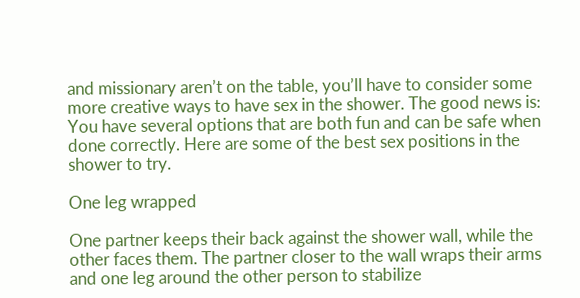and missionary aren’t on the table, you’ll have to consider some more creative ways to have sex in the shower. The good news is: You have several options that are both fun and can be safe when done correctly. Here are some of the best sex positions in the shower to try.

One leg wrapped

One partner keeps their back against the shower wall, while the other faces them. The partner closer to the wall wraps their arms and one leg around the other person to stabilize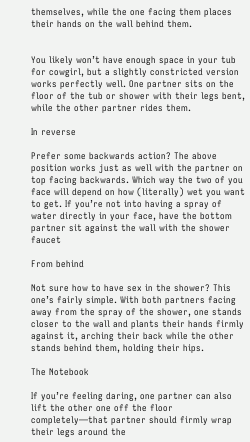themselves, while the one facing them places their hands on the wall behind them.


You likely won’t have enough space in your tub for cowgirl, but a slightly constricted version works perfectly well. One partner sits on the floor of the tub or shower with their legs bent, while the other partner rides them.

In reverse

Prefer some backwards action? The above position works just as well with the partner on top facing backwards. Which way the two of you face will depend on how (literally) wet you want to get. If you’re not into having a spray of water directly in your face, have the bottom partner sit against the wall with the shower faucet

From behind

Not sure how to have sex in the shower? This one’s fairly simple. With both partners facing away from the spray of the shower, one stands closer to the wall and plants their hands firmly against it, arching their back while the other stands behind them, holding their hips.

The Notebook

If you’re feeling daring, one partner can also lift the other one off the floor completely—that partner should firmly wrap their legs around the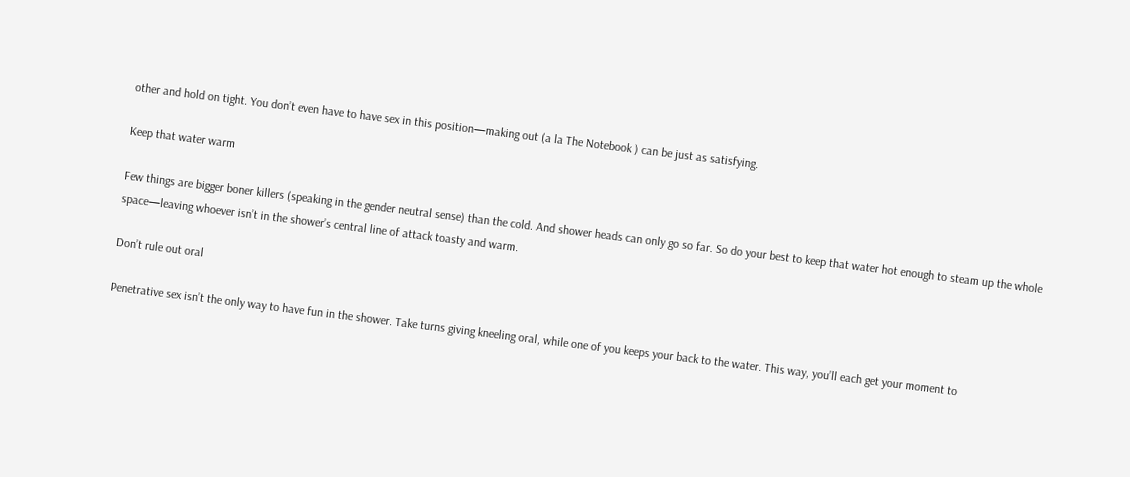other and hold on tight. You don’t even have to have sex in this position—making out (a la The Notebook ) can be just as satisfying.

Keep that water warm

Few things are bigger boner killers (speaking in the gender neutral sense) than the cold. And shower heads can only go so far. So do your best to keep that water hot enough to steam up the whole space—leaving whoever isn’t in the shower’s central line of attack toasty and warm.

Don’t rule out oral

Penetrative sex isn’t the only way to have fun in the shower. Take turns giving kneeling oral, while one of you keeps your back to the water. This way, you’ll each get your moment to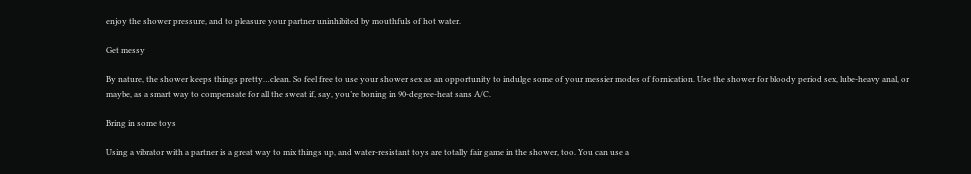enjoy the shower pressure, and to pleasure your partner uninhibited by mouthfuls of hot water.

Get messy

By nature, the shower keeps things pretty…clean. So feel free to use your shower sex as an opportunity to indulge some of your messier modes of fornication. Use the shower for bloody period sex, lube-heavy anal, or maybe, as a smart way to compensate for all the sweat if, say, you’re boning in 90-degree-heat sans A/C.

Bring in some toys

Using a vibrator with a partner is a great way to mix things up, and water-resistant toys are totally fair game in the shower, too. You can use a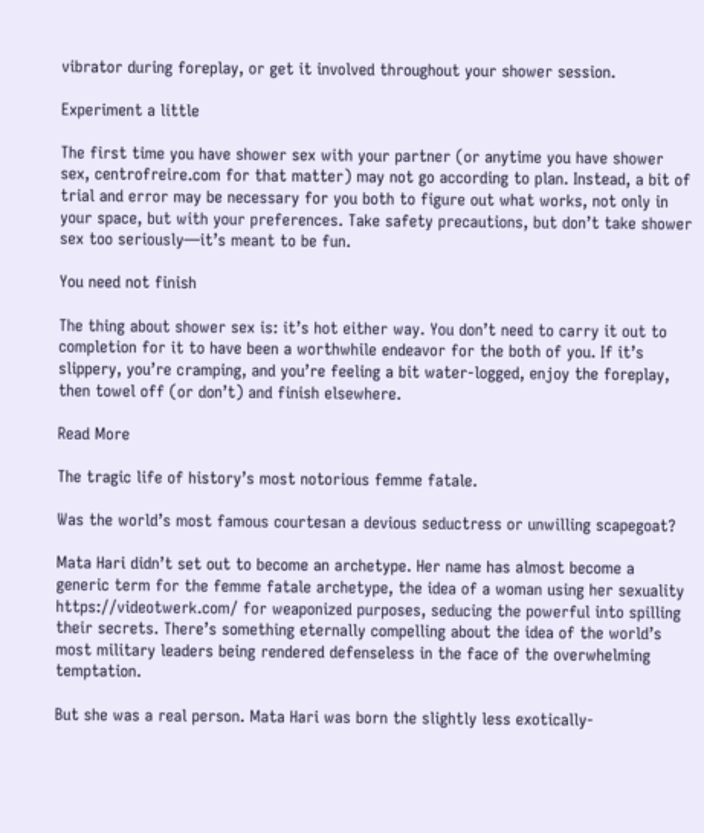vibrator during foreplay, or get it involved throughout your shower session.

Experiment a little

The first time you have shower sex with your partner (or anytime you have shower sex, centrofreire.com for that matter) may not go according to plan. Instead, a bit of trial and error may be necessary for you both to figure out what works, not only in your space, but with your preferences. Take safety precautions, but don’t take shower sex too seriously—it’s meant to be fun.

You need not finish

The thing about shower sex is: it’s hot either way. You don’t need to carry it out to completion for it to have been a worthwhile endeavor for the both of you. If it’s slippery, you’re cramping, and you’re feeling a bit water-logged, enjoy the foreplay, then towel off (or don’t) and finish elsewhere.

Read More

The tragic life of history’s most notorious femme fatale.

Was the world’s most famous courtesan a devious seductress or unwilling scapegoat?

Mata Hari didn’t set out to become an archetype. Her name has almost become a generic term for the femme fatale archetype, the idea of a woman using her sexuality https://videotwerk.com/ for weaponized purposes, seducing the powerful into spilling their secrets. There’s something eternally compelling about the idea of the world’s most military leaders being rendered defenseless in the face of the overwhelming temptation.

But she was a real person. Mata Hari was born the slightly less exotically-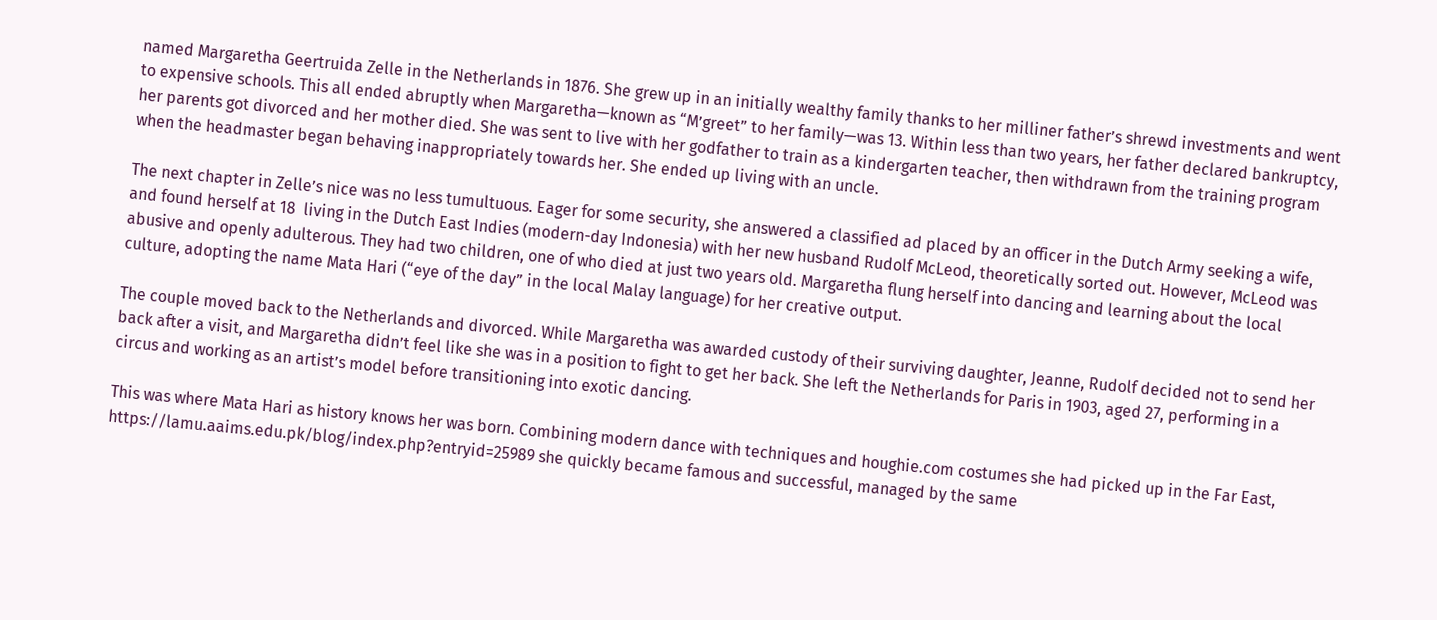named Margaretha Geertruida Zelle in the Netherlands in 1876. She grew up in an initially wealthy family thanks to her milliner father’s shrewd investments and went to expensive schools. This all ended abruptly when Margaretha—known as “M’greet” to her family—was 13. Within less than two years, her father declared bankruptcy, her parents got divorced and her mother died. She was sent to live with her godfather to train as a kindergarten teacher, then withdrawn from the training program when the headmaster began behaving inappropriately towards her. She ended up living with an uncle.

The next chapter in Zelle’s nice was no less tumultuous. Eager for some security, she answered a classified ad placed by an officer in the Dutch Army seeking a wife, and found herself at 18  living in the Dutch East Indies (modern-day Indonesia) with her new husband Rudolf McLeod, theoretically sorted out. However, McLeod was abusive and openly adulterous. They had two children, one of who died at just two years old. Margaretha flung herself into dancing and learning about the local culture, adopting the name Mata Hari (“eye of the day” in the local Malay language) for her creative output.

The couple moved back to the Netherlands and divorced. While Margaretha was awarded custody of their surviving daughter, Jeanne, Rudolf decided not to send her back after a visit, and Margaretha didn’t feel like she was in a position to fight to get her back. She left the Netherlands for Paris in 1903, aged 27, performing in a circus and working as an artist’s model before transitioning into exotic dancing.

This was where Mata Hari as history knows her was born. Combining modern dance with techniques and houghie.com costumes she had picked up in the Far East, https://lamu.aaims.edu.pk/blog/index.php?entryid=25989 she quickly became famous and successful, managed by the same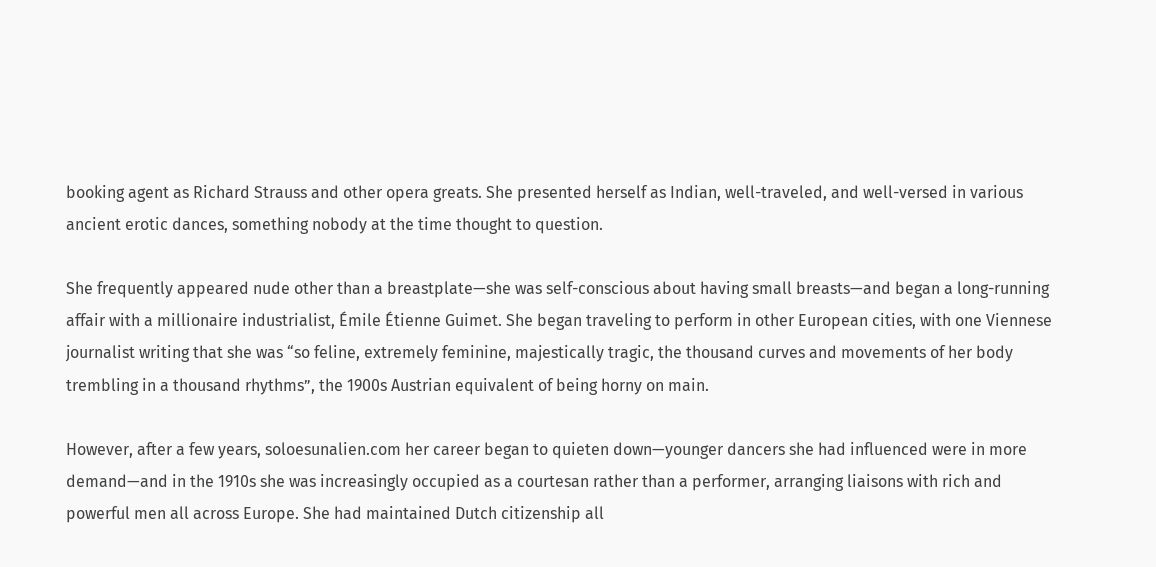booking agent as Richard Strauss and other opera greats. She presented herself as Indian, well-traveled, and well-versed in various ancient erotic dances, something nobody at the time thought to question.

She frequently appeared nude other than a breastplate—she was self-conscious about having small breasts—and began a long-running affair with a millionaire industrialist, Émile Étienne Guimet. She began traveling to perform in other European cities, with one Viennese journalist writing that she was “so feline, extremely feminine, majestically tragic, the thousand curves and movements of her body trembling in a thousand rhythms”, the 1900s Austrian equivalent of being horny on main.

However, after a few years, soloesunalien.com her career began to quieten down—younger dancers she had influenced were in more demand—and in the 1910s she was increasingly occupied as a courtesan rather than a performer, arranging liaisons with rich and powerful men all across Europe. She had maintained Dutch citizenship all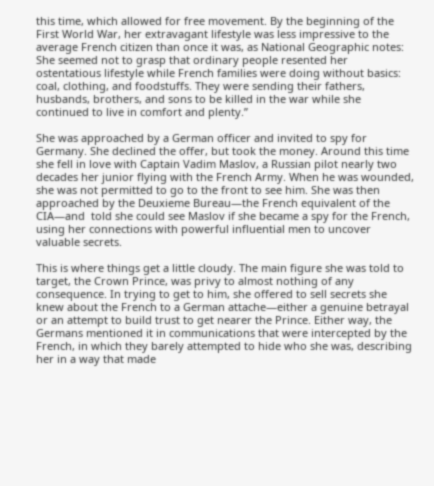this time, which allowed for free movement. By the beginning of the First World War, her extravagant lifestyle was less impressive to the average French citizen than once it was, as National Geographic notes: She seemed not to grasp that ordinary people resented her ostentatious lifestyle while French families were doing without basics: coal, clothing, and foodstuffs. They were sending their fathers, husbands, brothers, and sons to be killed in the war while she continued to live in comfort and plenty.”

She was approached by a German officer and invited to spy for Germany. She declined the offer, but took the money. Around this time she fell in love with Captain Vadim Maslov, a Russian pilot nearly two decades her junior flying with the French Army. When he was wounded, she was not permitted to go to the front to see him. She was then approached by the Deuxieme Bureau—the French equivalent of the CIA—and  told she could see Maslov if she became a spy for the French, using her connections with powerful influential men to uncover valuable secrets.

This is where things get a little cloudy. The main figure she was told to target, the Crown Prince, was privy to almost nothing of any consequence. In trying to get to him, she offered to sell secrets she knew about the French to a German attache—either a genuine betrayal or an attempt to build trust to get nearer the Prince. Either way, the Germans mentioned it in communications that were intercepted by the French, in which they barely attempted to hide who she was, describing her in a way that made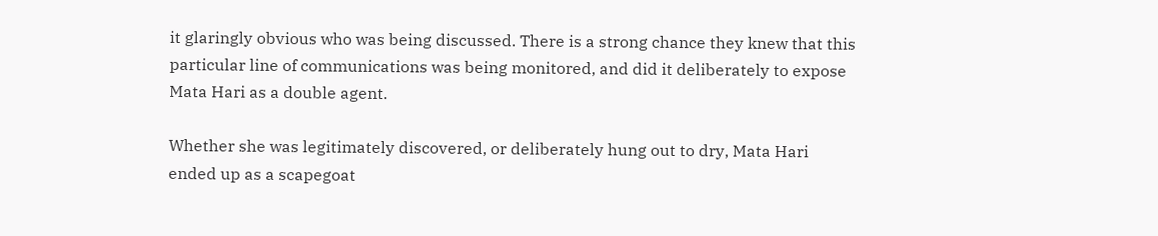it glaringly obvious who was being discussed. There is a strong chance they knew that this particular line of communications was being monitored, and did it deliberately to expose Mata Hari as a double agent.

Whether she was legitimately discovered, or deliberately hung out to dry, Mata Hari ended up as a scapegoat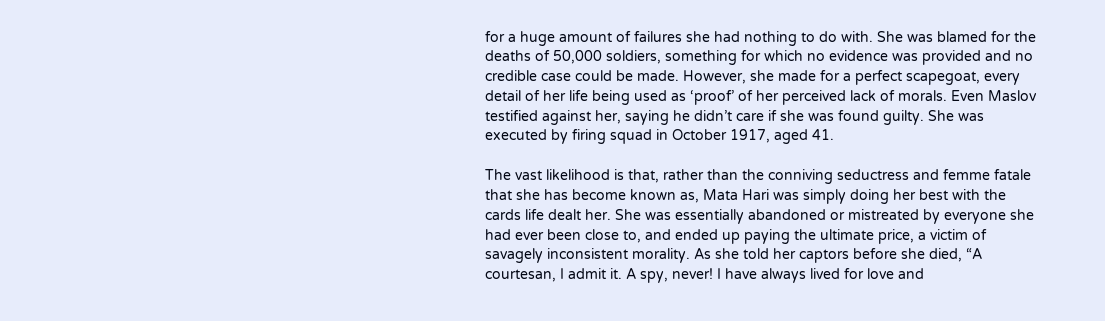for a huge amount of failures she had nothing to do with. She was blamed for the deaths of 50,000 soldiers, something for which no evidence was provided and no credible case could be made. However, she made for a perfect scapegoat, every detail of her life being used as ‘proof’ of her perceived lack of morals. Even Maslov testified against her, saying he didn’t care if she was found guilty. She was executed by firing squad in October 1917, aged 41.

The vast likelihood is that, rather than the conniving seductress and femme fatale that she has become known as, Mata Hari was simply doing her best with the cards life dealt her. She was essentially abandoned or mistreated by everyone she had ever been close to, and ended up paying the ultimate price, a victim of savagely inconsistent morality. As she told her captors before she died, “A courtesan, I admit it. A spy, never! I have always lived for love and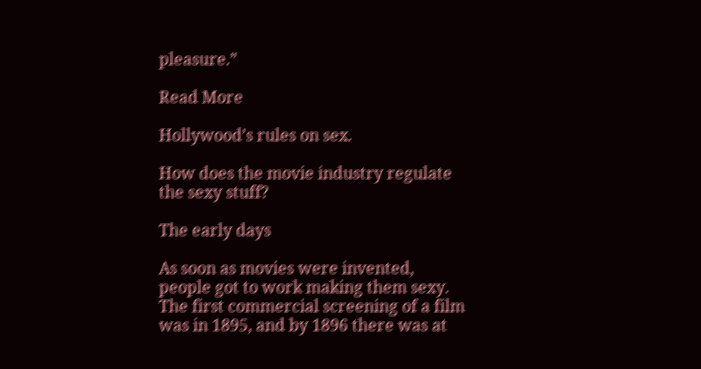pleasure.”

Read More

Hollywood’s rules on sex.

How does the movie industry regulate the sexy stuff?

The early days

As soon as movies were invented, people got to work making them sexy. The first commercial screening of a film was in 1895, and by 1896 there was at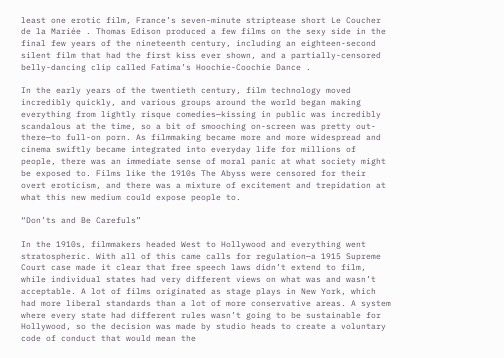least one erotic film, France’s seven-minute striptease short Le Coucher de la Mariée . Thomas Edison produced a few films on the sexy side in the final few years of the nineteenth century, including an eighteen-second silent film that had the first kiss ever shown, and a partially-censored belly-dancing clip called Fatima’s Hoochie-Coochie Dance .

In the early years of the twentieth century, film technology moved incredibly quickly, and various groups around the world began making everything from lightly risque comedies—kissing in public was incredibly scandalous at the time, so a bit of smooching on-screen was pretty out-there—to full-on porn. As filmmaking became more and more widespread and cinema swiftly became integrated into everyday life for millions of people, there was an immediate sense of moral panic at what society might be exposed to. Films like the 1910s The Abyss were censored for their overt eroticism, and there was a mixture of excitement and trepidation at what this new medium could expose people to.

“Don’ts and Be Carefuls”

In the 1910s, filmmakers headed West to Hollywood and everything went stratospheric. With all of this came calls for regulation—a 1915 Supreme Court case made it clear that free speech laws didn’t extend to film, while individual states had very different views on what was and wasn’t acceptable. A lot of films originated as stage plays in New York, which had more liberal standards than a lot of more conservative areas. A system where every state had different rules wasn’t going to be sustainable for Hollywood, so the decision was made by studio heads to create a voluntary code of conduct that would mean the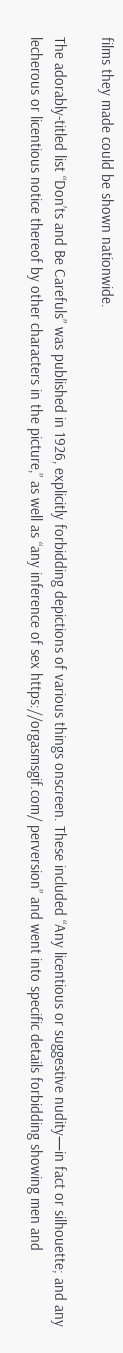films they made could be shown nationwide.

The adorably-titled list “Don’ts and Be Carefuls” was published in 1926, explicitly forbidding depictions of various things onscreen. These included “Any licentious or suggestive nudity—in fact or silhouette; and any lecherous or licentious notice thereof by other characters in the picture,” as well as “any inference of sex https://orgasmsgif.com/ perversion” and went into specific details forbidding showing men and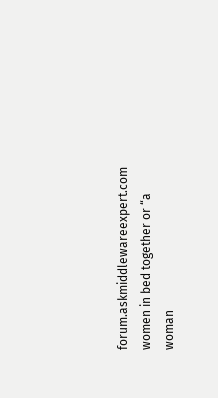forum.askmiddlewareexpert.com women in bed together or “a woman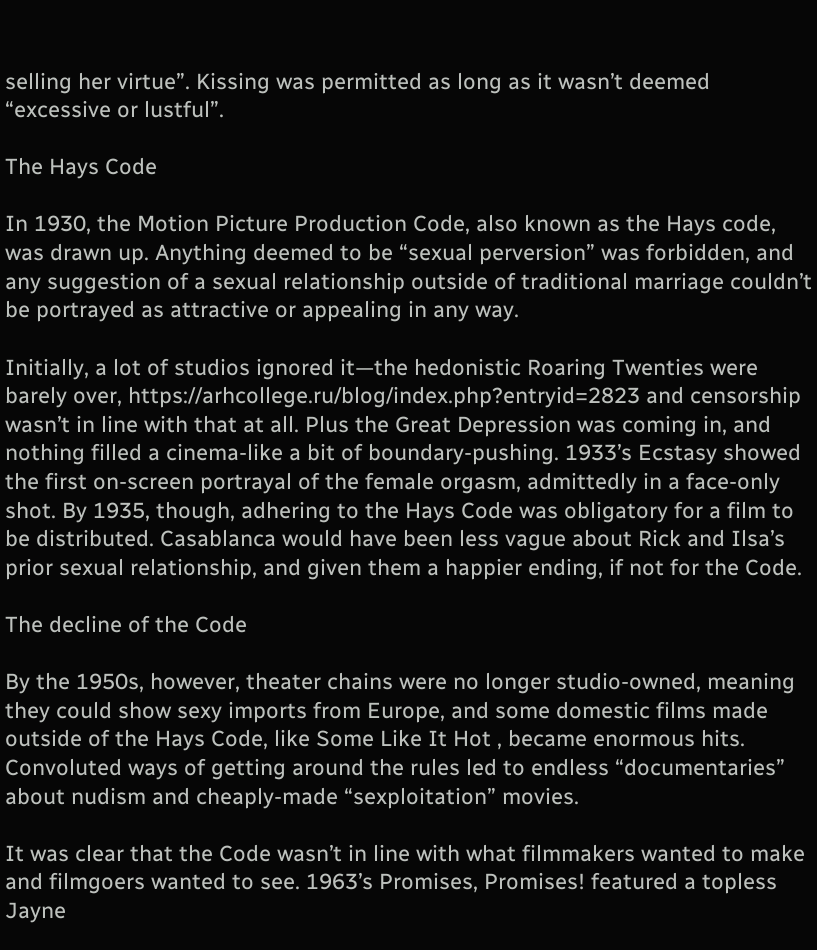selling her virtue”. Kissing was permitted as long as it wasn’t deemed “excessive or lustful”.

The Hays Code

In 1930, the Motion Picture Production Code, also known as the Hays code, was drawn up. Anything deemed to be “sexual perversion” was forbidden, and any suggestion of a sexual relationship outside of traditional marriage couldn’t be portrayed as attractive or appealing in any way.

Initially, a lot of studios ignored it—the hedonistic Roaring Twenties were barely over, https://arhcollege.ru/blog/index.php?entryid=2823 and censorship wasn’t in line with that at all. Plus the Great Depression was coming in, and nothing filled a cinema-like a bit of boundary-pushing. 1933’s Ecstasy showed the first on-screen portrayal of the female orgasm, admittedly in a face-only shot. By 1935, though, adhering to the Hays Code was obligatory for a film to be distributed. Casablanca would have been less vague about Rick and Ilsa’s prior sexual relationship, and given them a happier ending, if not for the Code.

The decline of the Code

By the 1950s, however, theater chains were no longer studio-owned, meaning they could show sexy imports from Europe, and some domestic films made outside of the Hays Code, like Some Like It Hot , became enormous hits. Convoluted ways of getting around the rules led to endless “documentaries” about nudism and cheaply-made “sexploitation” movies.

It was clear that the Code wasn’t in line with what filmmakers wanted to make and filmgoers wanted to see. 1963’s Promises, Promises! featured a topless Jayne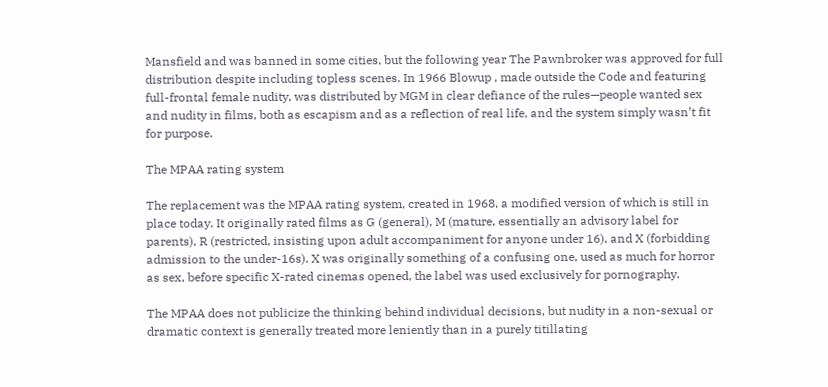Mansfield and was banned in some cities, but the following year The Pawnbroker was approved for full distribution despite including topless scenes. In 1966 Blowup , made outside the Code and featuring full-frontal female nudity, was distributed by MGM in clear defiance of the rules—people wanted sex and nudity in films, both as escapism and as a reflection of real life, and the system simply wasn’t fit for purpose.

The MPAA rating system

The replacement was the MPAA rating system, created in 1968, a modified version of which is still in place today. It originally rated films as G (general), M (mature, essentially an advisory label for parents), R (restricted, insisting upon adult accompaniment for anyone under 16), and X (forbidding admission to the under-16s). X was originally something of a confusing one, used as much for horror as sex, before specific X-rated cinemas opened, the label was used exclusively for pornography.

The MPAA does not publicize the thinking behind individual decisions, but nudity in a non-sexual or dramatic context is generally treated more leniently than in a purely titillating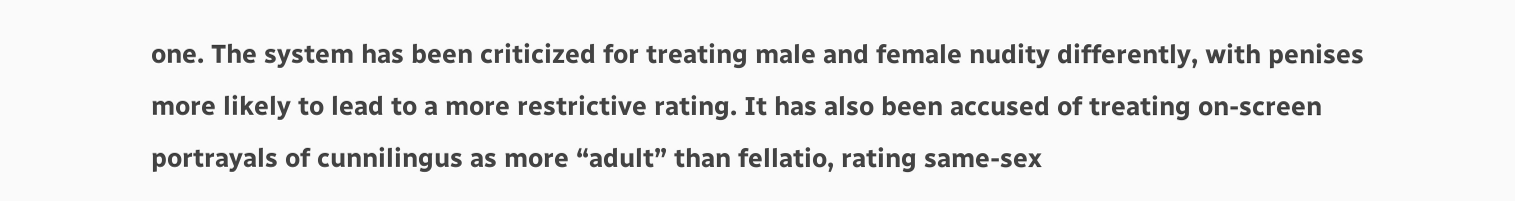one. The system has been criticized for treating male and female nudity differently, with penises more likely to lead to a more restrictive rating. It has also been accused of treating on-screen portrayals of cunnilingus as more “adult” than fellatio, rating same-sex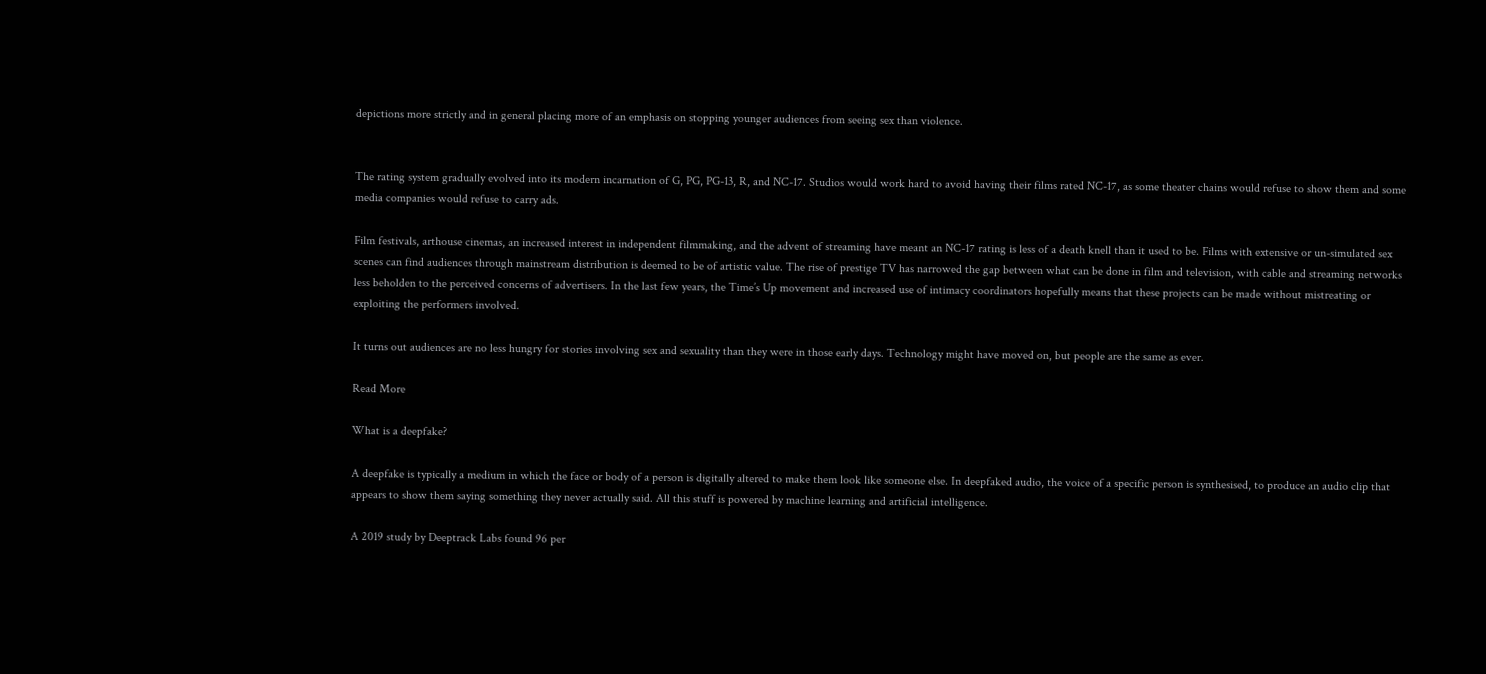depictions more strictly and in general placing more of an emphasis on stopping younger audiences from seeing sex than violence.


The rating system gradually evolved into its modern incarnation of G, PG, PG-13, R, and NC-17. Studios would work hard to avoid having their films rated NC-17, as some theater chains would refuse to show them and some media companies would refuse to carry ads.

Film festivals, arthouse cinemas, an increased interest in independent filmmaking, and the advent of streaming have meant an NC-17 rating is less of a death knell than it used to be. Films with extensive or un-simulated sex scenes can find audiences through mainstream distribution is deemed to be of artistic value. The rise of prestige TV has narrowed the gap between what can be done in film and television, with cable and streaming networks less beholden to the perceived concerns of advertisers. In the last few years, the Time’s Up movement and increased use of intimacy coordinators hopefully means that these projects can be made without mistreating or exploiting the performers involved.

It turns out audiences are no less hungry for stories involving sex and sexuality than they were in those early days. Technology might have moved on, but people are the same as ever.

Read More

What is a deepfake?

A deepfake is typically a medium in which the face or body of a person is digitally altered to make them look like someone else. In deepfaked audio, the voice of a specific person is synthesised, to produce an audio clip that appears to show them saying something they never actually said. All this stuff is powered by machine learning and artificial intelligence.

A 2019 study by Deeptrack Labs found 96 per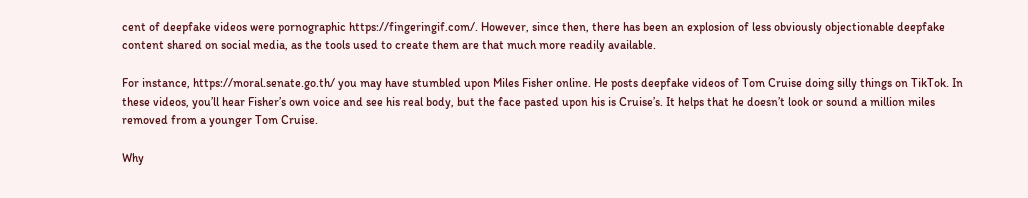cent of deepfake videos were pornographic https://fingeringif.com/. However, since then, there has been an explosion of less obviously objectionable deepfake content shared on social media, as the tools used to create them are that much more readily available.

For instance, https://moral.senate.go.th/ you may have stumbled upon Miles Fisher online. He posts deepfake videos of Tom Cruise doing silly things on TikTok. In these videos, you’ll hear Fisher’s own voice and see his real body, but the face pasted upon his is Cruise’s. It helps that he doesn’t look or sound a million miles removed from a younger Tom Cruise.

Why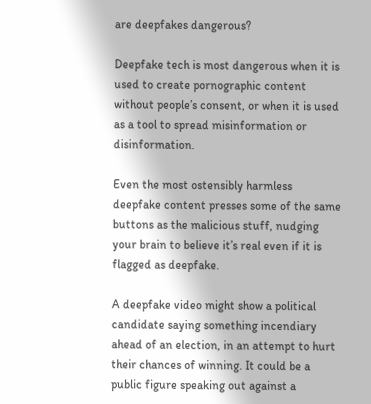are deepfakes dangerous?

Deepfake tech is most dangerous when it is used to create pornographic content without people’s consent, or when it is used as a tool to spread misinformation or disinformation.

Even the most ostensibly harmless deepfake content presses some of the same buttons as the malicious stuff, nudging your brain to believe it’s real even if it is flagged as deepfake.

A deepfake video might show a political candidate saying something incendiary ahead of an election, in an attempt to hurt their chances of winning. It could be a public figure speaking out against a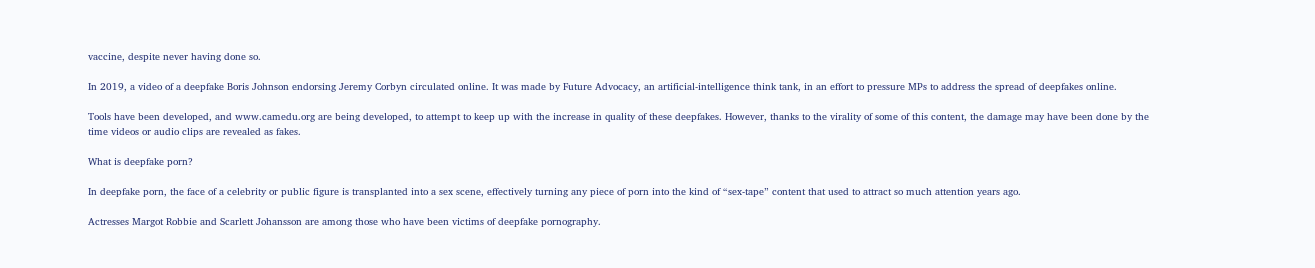vaccine, despite never having done so.

In 2019, a video of a deepfake Boris Johnson endorsing Jeremy Corbyn circulated online. It was made by Future Advocacy, an artificial-intelligence think tank, in an effort to pressure MPs to address the spread of deepfakes online.

Tools have been developed, and www.camedu.org are being developed, to attempt to keep up with the increase in quality of these deepfakes. However, thanks to the virality of some of this content, the damage may have been done by the time videos or audio clips are revealed as fakes.

What is deepfake porn?

In deepfake porn, the face of a celebrity or public figure is transplanted into a sex scene, effectively turning any piece of porn into the kind of “sex-tape” content that used to attract so much attention years ago.

Actresses Margot Robbie and Scarlett Johansson are among those who have been victims of deepfake pornography.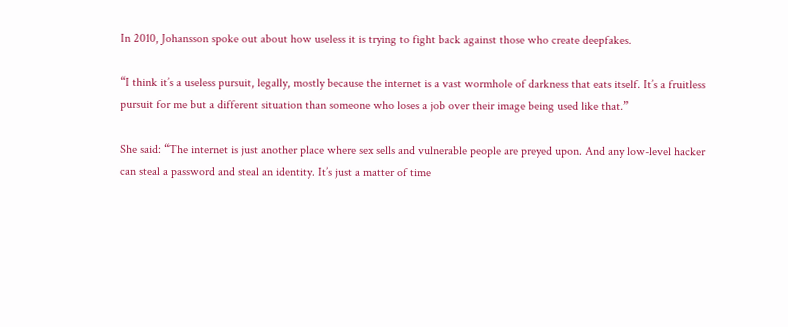In 2010, Johansson spoke out about how useless it is trying to fight back against those who create deepfakes.

“I think it’s a useless pursuit, legally, mostly because the internet is a vast wormhole of darkness that eats itself. It’s a fruitless pursuit for me but a different situation than someone who loses a job over their image being used like that.”

She said: “The internet is just another place where sex sells and vulnerable people are preyed upon. And any low-level hacker can steal a password and steal an identity. It’s just a matter of time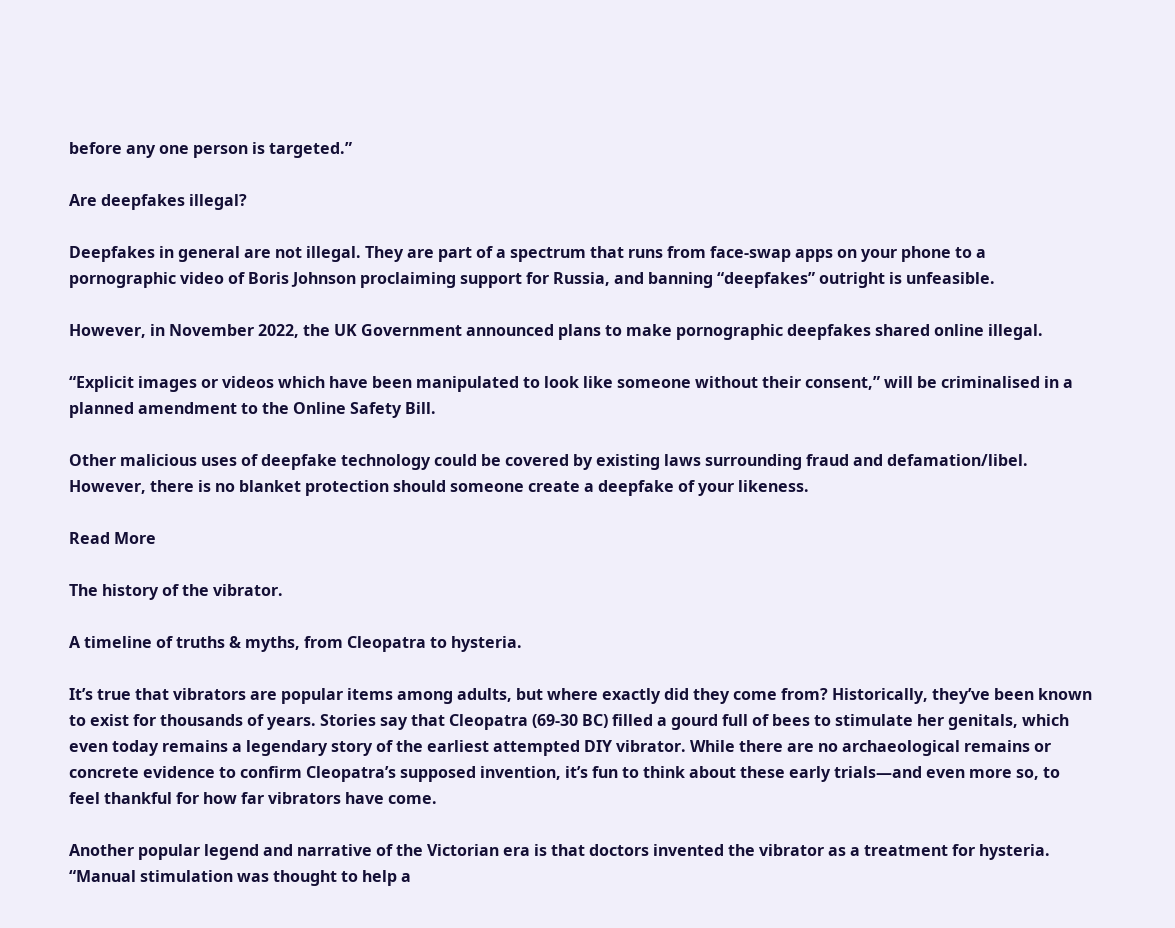before any one person is targeted.”

Are deepfakes illegal?

Deepfakes in general are not illegal. They are part of a spectrum that runs from face-swap apps on your phone to a pornographic video of Boris Johnson proclaiming support for Russia, and banning “deepfakes” outright is unfeasible.

However, in November 2022, the UK Government announced plans to make pornographic deepfakes shared online illegal.

“Explicit images or videos which have been manipulated to look like someone without their consent,” will be criminalised in a planned amendment to the Online Safety Bill.

Other malicious uses of deepfake technology could be covered by existing laws surrounding fraud and defamation/libel. However, there is no blanket protection should someone create a deepfake of your likeness.

Read More

The history of the vibrator.

A timeline of truths & myths, from Cleopatra to hysteria.

It’s true that vibrators are popular items among adults, but where exactly did they come from? Historically, they’ve been known to exist for thousands of years. Stories say that Cleopatra (69-30 BC) filled a gourd full of bees to stimulate her genitals, which even today remains a legendary story of the earliest attempted DIY vibrator. While there are no archaeological remains or concrete evidence to confirm Cleopatra’s supposed invention, it’s fun to think about these early trials—and even more so, to feel thankful for how far vibrators have come.

Another popular legend and narrative of the Victorian era is that doctors invented the vibrator as a treatment for hysteria. “Manual stimulation was thought to help a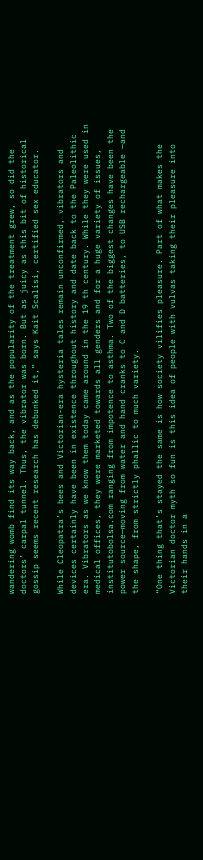wandering womb find its way back, and as the popularity of the treatment grew, so did the doctors’ carpal tunnel. Thus, the vibrator was born. But as juicy as this bit of historical gossip seems recent research has debunked it,” says Kait Scalisi, certified sex educator.

While Cleopatra’s bees and Victorian-era hysteria tales remain unconfirmed, vibrators and devices certainly have been in existence throughout history and date back to the Paleolithic era. Vibrators as we know them today came around in the 19 th century. While they were used in medical offices, they were marketed towards all genders and for a huge variety of issues, institutobolsa.com ranging from impotence to asthma. Two of the biggest changes have been the power source—moving from water and hand cranks to C and D batteries, to USB rechargeable —and the shape, from strictly phallic to much variety.

“One thing that’s stayed the same is how society vilifies pleasure. Part of what makes the Victorian doctor myth so fun is this idea of people with vulvas taking their pleasure into their hands in a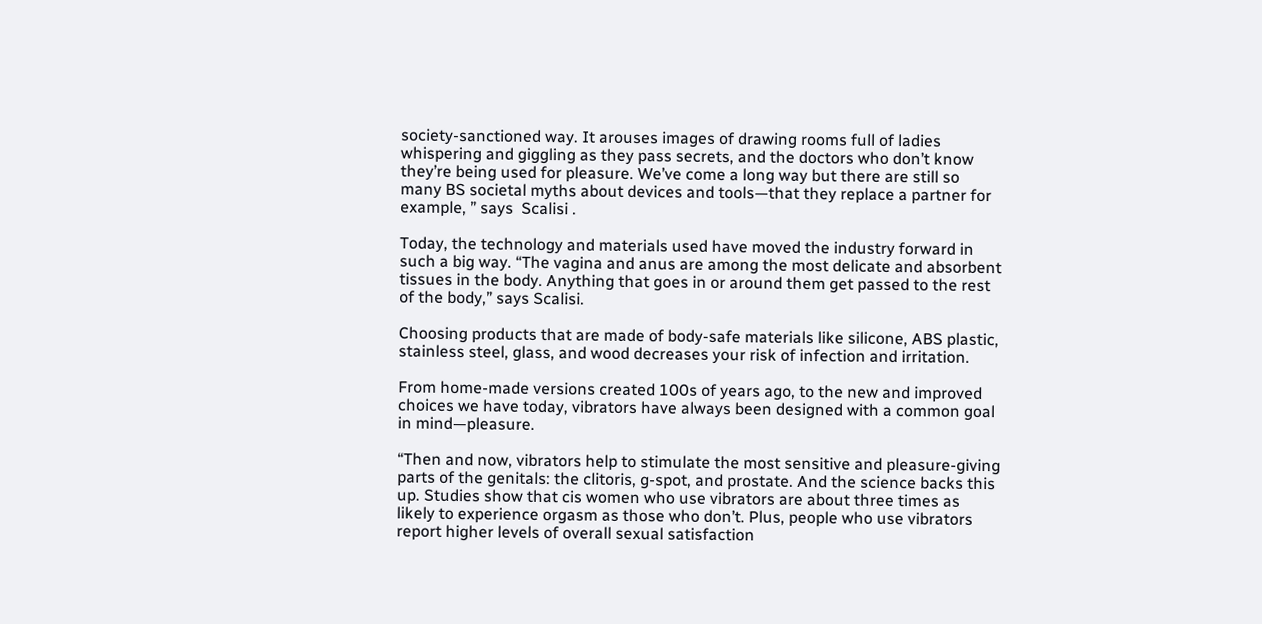society-sanctioned way. It arouses images of drawing rooms full of ladies whispering and giggling as they pass secrets, and the doctors who don’t know they’re being used for pleasure. We’ve come a long way but there are still so many BS societal myths about devices and tools—that they replace a partner for example, ” says  Scalisi .

Today, the technology and materials used have moved the industry forward in such a big way. “The vagina and anus are among the most delicate and absorbent tissues in the body. Anything that goes in or around them get passed to the rest of the body,” says Scalisi.

Choosing products that are made of body-safe materials like silicone, ABS plastic, stainless steel, glass, and wood decreases your risk of infection and irritation.

From home-made versions created 100s of years ago, to the new and improved choices we have today, vibrators have always been designed with a common goal in mind—pleasure.

“Then and now, vibrators help to stimulate the most sensitive and pleasure-giving parts of the genitals: the clitoris, g-spot, and prostate. And the science backs this up. Studies show that cis women who use vibrators are about three times as likely to experience orgasm as those who don’t. Plus, people who use vibrators report higher levels of overall sexual satisfaction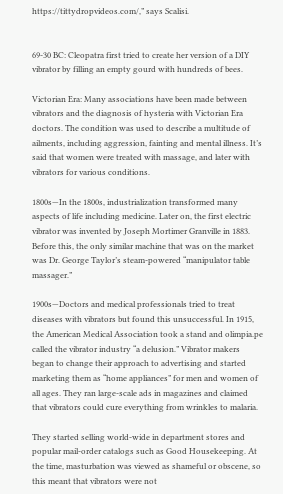https://tittydropvideos.com/,” says Scalisi.


69-30 BC: Cleopatra first tried to create her version of a DIY vibrator by filling an empty gourd with hundreds of bees.

Victorian Era: Many associations have been made between vibrators and the diagnosis of hysteria with Victorian Era doctors. The condition was used to describe a multitude of ailments, including aggression, fainting and mental illness. It’s said that women were treated with massage, and later with vibrators for various conditions.

1800s—In the 1800s, industrialization transformed many aspects of life including medicine. Later on, the first electric vibrator was invented by Joseph Mortimer Granville in 1883. Before this, the only similar machine that was on the market was Dr. George Taylor’s steam-powered “manipulator table massager.”

1900s—Doctors and medical professionals tried to treat diseases with vibrators but found this unsuccessful. In 1915, the American Medical Association took a stand and olimpia.pe called the vibrator industry “a delusion.” Vibrator makers began to change their approach to advertising and started marketing them as “home appliances” for men and women of all ages. They ran large-scale ads in magazines and claimed that vibrators could cure everything from wrinkles to malaria.

They started selling world-wide in department stores and popular mail-order catalogs such as Good Housekeeping. At the time, masturbation was viewed as shameful or obscene, so this meant that vibrators were not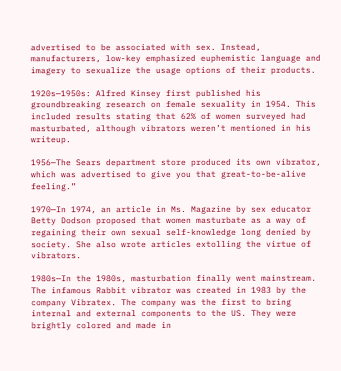advertised to be associated with sex. Instead, manufacturers, low-key emphasized euphemistic language and imagery to sexualize the usage options of their products.

1920s—1950s: Alfred Kinsey first published his groundbreaking research on female sexuality in 1954. This included results stating that 62% of women surveyed had masturbated, although vibrators weren’t mentioned in his writeup.

1956—The Sears department store produced its own vibrator, which was advertised to give you that great-to-be-alive feeling.”

1970—In 1974, an article in Ms. Magazine by sex educator Betty Dodson proposed that women masturbate as a way of regaining their own sexual self-knowledge long denied by society. She also wrote articles extolling the virtue of vibrators.

1980s—In the 1980s, masturbation finally went mainstream. The infamous Rabbit vibrator was created in 1983 by the company Vibratex. The company was the first to bring internal and external components to the US. They were brightly colored and made in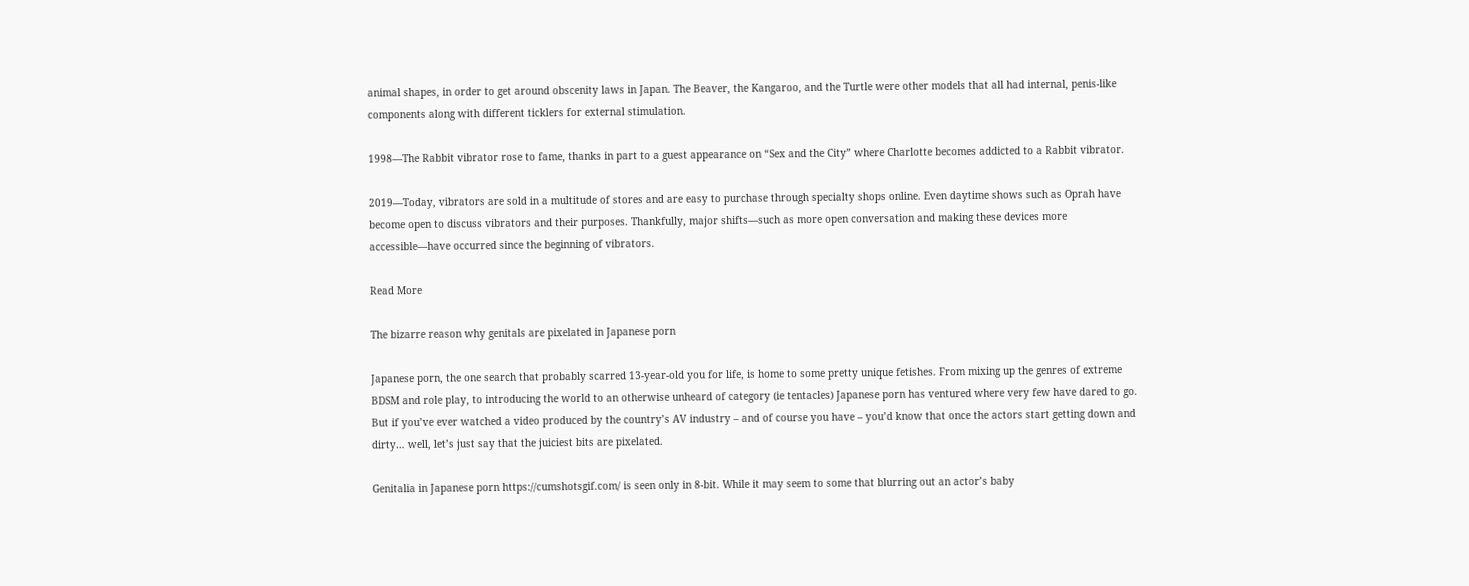animal shapes, in order to get around obscenity laws in Japan. The Beaver, the Kangaroo, and the Turtle were other models that all had internal, penis-like components along with different ticklers for external stimulation.

1998—The Rabbit vibrator rose to fame, thanks in part to a guest appearance on “Sex and the City” where Charlotte becomes addicted to a Rabbit vibrator.

2019—Today, vibrators are sold in a multitude of stores and are easy to purchase through specialty shops online. Even daytime shows such as Oprah have become open to discuss vibrators and their purposes. Thankfully, major shifts—such as more open conversation and making these devices more accessible—have occurred since the beginning of vibrators.

Read More

The bizarre reason why genitals are pixelated in Japanese porn

Japanese porn, the one search that probably scarred 13-year-old you for life, is home to some pretty unique fetishes. From mixing up the genres of extreme BDSM and role play, to introducing the world to an otherwise unheard of category (ie tentacles) Japanese porn has ventured where very few have dared to go. But if you’ve ever watched a video produced by the country’s AV industry – and of course you have – you’d know that once the actors start getting down and dirty… well, let’s just say that the juiciest bits are pixelated.

Genitalia in Japanese porn https://cumshotsgif.com/ is seen only in 8-bit. While it may seem to some that blurring out an actor’s baby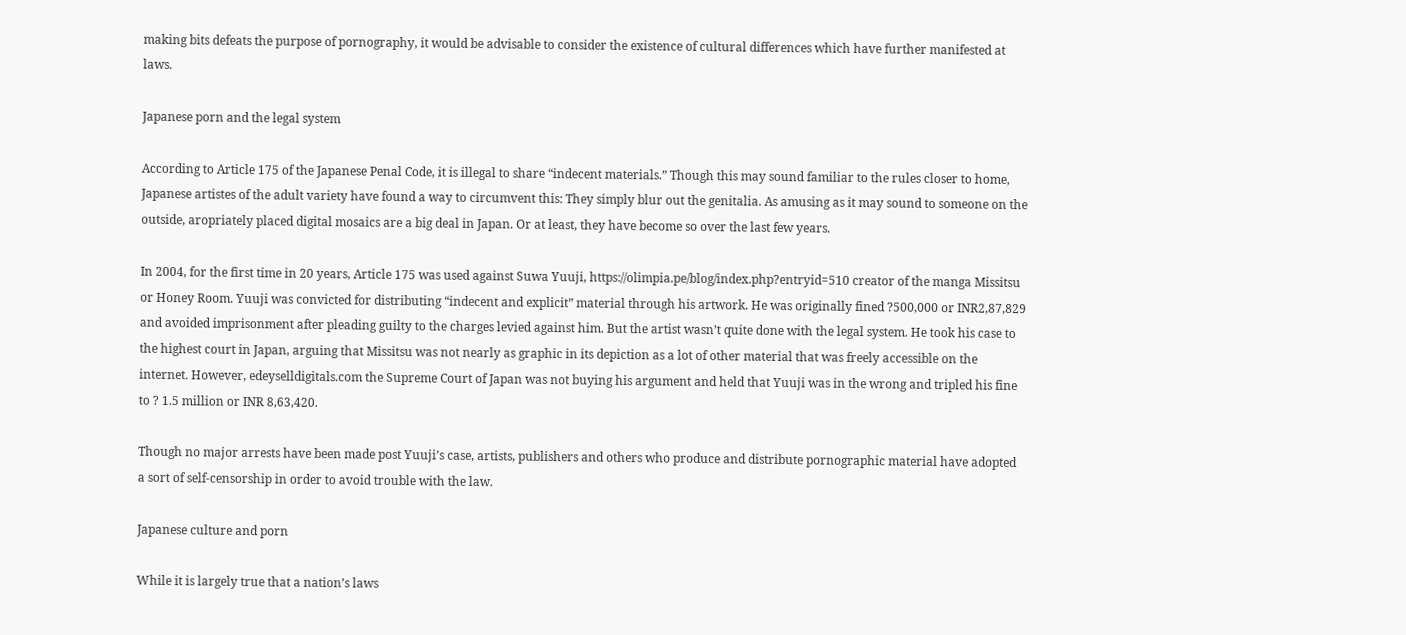making bits defeats the purpose of pornography, it would be advisable to consider the existence of cultural differences which have further manifested at laws.

Japanese porn and the legal system

According to Article 175 of the Japanese Penal Code, it is illegal to share “indecent materials.” Though this may sound familiar to the rules closer to home, Japanese artistes of the adult variety have found a way to circumvent this: They simply blur out the genitalia. As amusing as it may sound to someone on the outside, aropriately placed digital mosaics are a big deal in Japan. Or at least, they have become so over the last few years.

In 2004, for the first time in 20 years, Article 175 was used against Suwa Yuuji, https://olimpia.pe/blog/index.php?entryid=510 creator of the manga Missitsu or Honey Room. Yuuji was convicted for distributing “indecent and explicit” material through his artwork. He was originally fined ?500,000 or INR2,87,829 and avoided imprisonment after pleading guilty to the charges levied against him. But the artist wasn’t quite done with the legal system. He took his case to the highest court in Japan, arguing that Missitsu was not nearly as graphic in its depiction as a lot of other material that was freely accessible on the internet. However, edeyselldigitals.com the Supreme Court of Japan was not buying his argument and held that Yuuji was in the wrong and tripled his fine to ? 1.5 million or INR 8,63,420.

Though no major arrests have been made post Yuuji’s case, artists, publishers and others who produce and distribute pornographic material have adopted a sort of self-censorship in order to avoid trouble with the law.

Japanese culture and porn

While it is largely true that a nation’s laws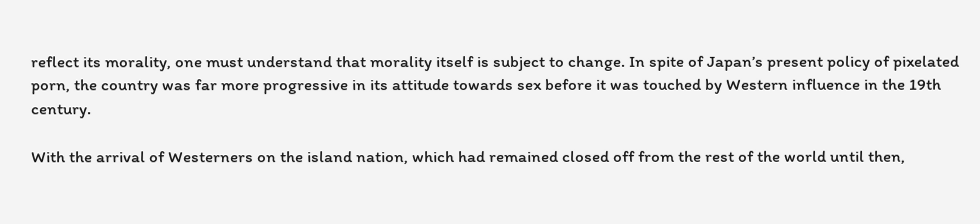reflect its morality, one must understand that morality itself is subject to change. In spite of Japan’s present policy of pixelated porn, the country was far more progressive in its attitude towards sex before it was touched by Western influence in the 19th century.

With the arrival of Westerners on the island nation, which had remained closed off from the rest of the world until then,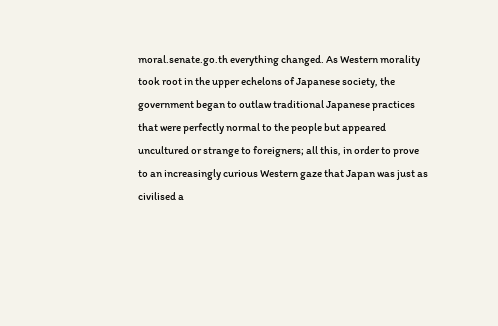moral.senate.go.th everything changed. As Western morality took root in the upper echelons of Japanese society, the government began to outlaw traditional Japanese practices that were perfectly normal to the people but appeared uncultured or strange to foreigners; all this, in order to prove to an increasingly curious Western gaze that Japan was just as civilised a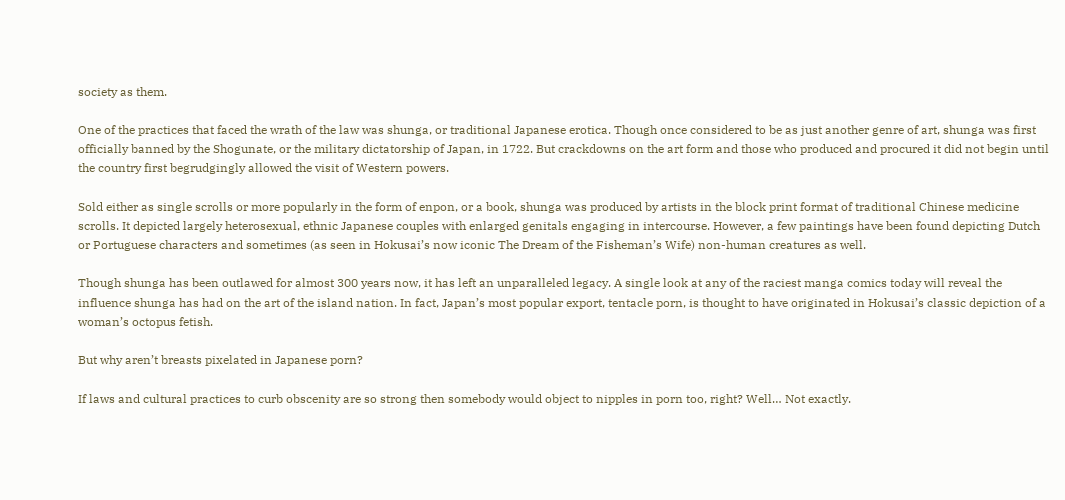society as them.

One of the practices that faced the wrath of the law was shunga, or traditional Japanese erotica. Though once considered to be as just another genre of art, shunga was first officially banned by the Shogunate, or the military dictatorship of Japan, in 1722. But crackdowns on the art form and those who produced and procured it did not begin until the country first begrudgingly allowed the visit of Western powers.

Sold either as single scrolls or more popularly in the form of enpon, or a book, shunga was produced by artists in the block print format of traditional Chinese medicine scrolls. It depicted largely heterosexual, ethnic Japanese couples with enlarged genitals engaging in intercourse. However, a few paintings have been found depicting Dutch or Portuguese characters and sometimes (as seen in Hokusai’s now iconic The Dream of the Fisheman’s Wife) non-human creatures as well.

Though shunga has been outlawed for almost 300 years now, it has left an unparalleled legacy. A single look at any of the raciest manga comics today will reveal the influence shunga has had on the art of the island nation. In fact, Japan’s most popular export, tentacle porn, is thought to have originated in Hokusai’s classic depiction of a woman’s octopus fetish.

But why aren’t breasts pixelated in Japanese porn?

If laws and cultural practices to curb obscenity are so strong then somebody would object to nipples in porn too, right? Well… Not exactly.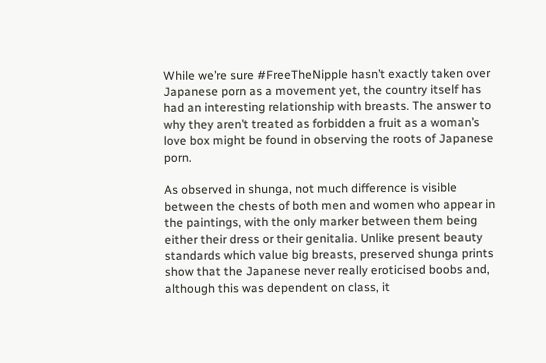While we’re sure #FreeTheNipple hasn’t exactly taken over Japanese porn as a movement yet, the country itself has had an interesting relationship with breasts. The answer to why they aren’t treated as forbidden a fruit as a woman’s love box might be found in observing the roots of Japanese porn.

As observed in shunga, not much difference is visible between the chests of both men and women who appear in the paintings, with the only marker between them being either their dress or their genitalia. Unlike present beauty standards which value big breasts, preserved shunga prints show that the Japanese never really eroticised boobs and, although this was dependent on class, it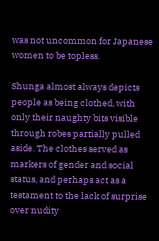was not uncommon for Japanese women to be topless.

Shunga almost always depicts people as being clothed, with only their naughty bits visible through robes partially pulled aside. The clothes served as markers of gender and social status, and perhaps act as a testament to the lack of surprise over nudity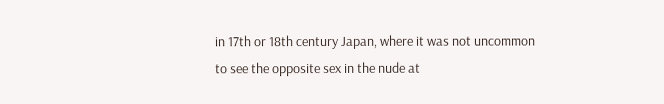in 17th or 18th century Japan, where it was not uncommon to see the opposite sex in the nude at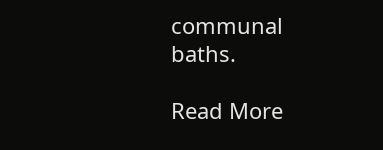communal baths.

Read More